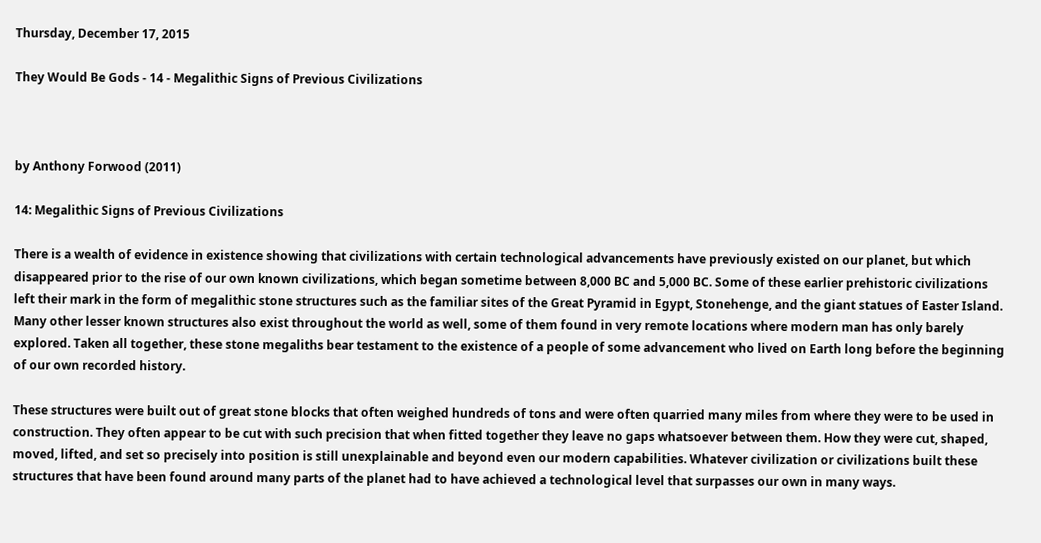Thursday, December 17, 2015

They Would Be Gods - 14 - Megalithic Signs of Previous Civilizations



by Anthony Forwood (2011)

14: Megalithic Signs of Previous Civilizations

There is a wealth of evidence in existence showing that civilizations with certain technological advancements have previously existed on our planet, but which disappeared prior to the rise of our own known civilizations, which began sometime between 8,000 BC and 5,000 BC. Some of these earlier prehistoric civilizations left their mark in the form of megalithic stone structures such as the familiar sites of the Great Pyramid in Egypt, Stonehenge, and the giant statues of Easter Island. Many other lesser known structures also exist throughout the world as well, some of them found in very remote locations where modern man has only barely explored. Taken all together, these stone megaliths bear testament to the existence of a people of some advancement who lived on Earth long before the beginning of our own recorded history.

These structures were built out of great stone blocks that often weighed hundreds of tons and were often quarried many miles from where they were to be used in construction. They often appear to be cut with such precision that when fitted together they leave no gaps whatsoever between them. How they were cut, shaped, moved, lifted, and set so precisely into position is still unexplainable and beyond even our modern capabilities. Whatever civilization or civilizations built these structures that have been found around many parts of the planet had to have achieved a technological level that surpasses our own in many ways.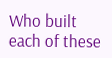Who built each of these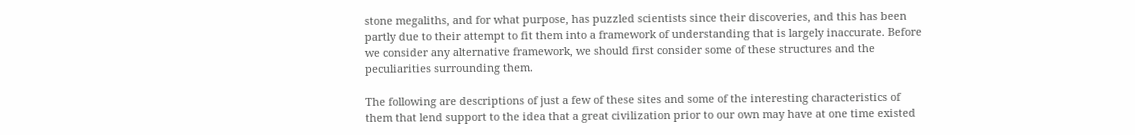stone megaliths, and for what purpose, has puzzled scientists since their discoveries, and this has been partly due to their attempt to fit them into a framework of understanding that is largely inaccurate. Before we consider any alternative framework, we should first consider some of these structures and the peculiarities surrounding them.

The following are descriptions of just a few of these sites and some of the interesting characteristics of them that lend support to the idea that a great civilization prior to our own may have at one time existed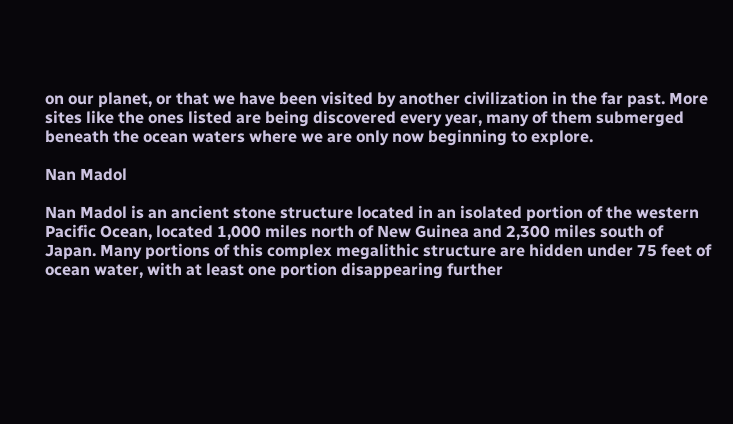on our planet, or that we have been visited by another civilization in the far past. More sites like the ones listed are being discovered every year, many of them submerged beneath the ocean waters where we are only now beginning to explore.

Nan Madol

Nan Madol is an ancient stone structure located in an isolated portion of the western Pacific Ocean, located 1,000 miles north of New Guinea and 2,300 miles south of Japan. Many portions of this complex megalithic structure are hidden under 75 feet of ocean water, with at least one portion disappearing further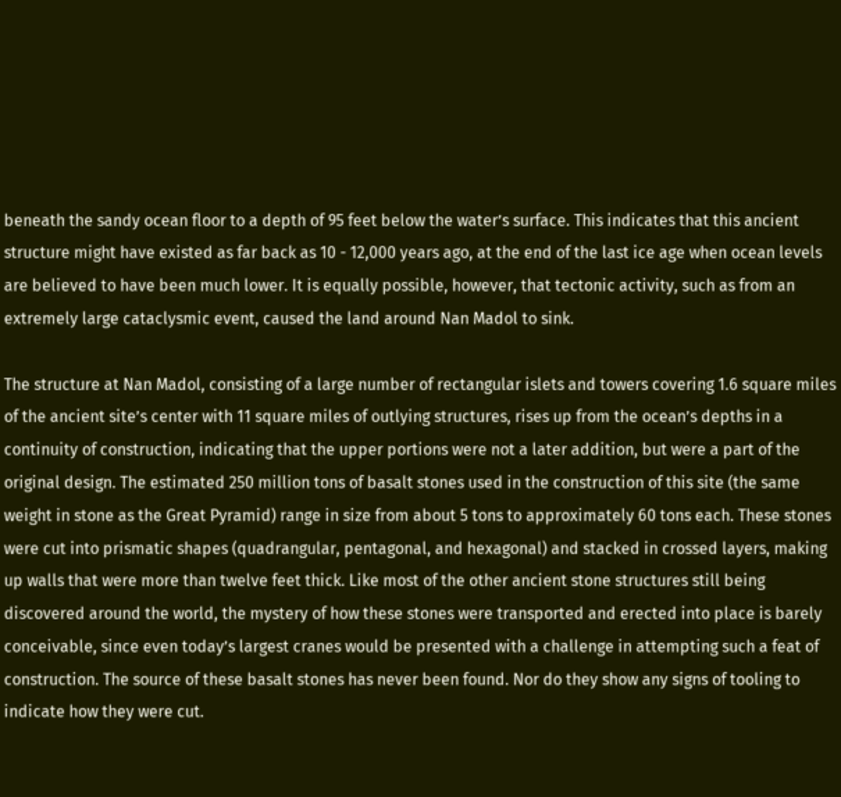beneath the sandy ocean floor to a depth of 95 feet below the water’s surface. This indicates that this ancient structure might have existed as far back as 10 - 12,000 years ago, at the end of the last ice age when ocean levels are believed to have been much lower. It is equally possible, however, that tectonic activity, such as from an extremely large cataclysmic event, caused the land around Nan Madol to sink.

The structure at Nan Madol, consisting of a large number of rectangular islets and towers covering 1.6 square miles of the ancient site’s center with 11 square miles of outlying structures, rises up from the ocean’s depths in a continuity of construction, indicating that the upper portions were not a later addition, but were a part of the original design. The estimated 250 million tons of basalt stones used in the construction of this site (the same weight in stone as the Great Pyramid) range in size from about 5 tons to approximately 60 tons each. These stones were cut into prismatic shapes (quadrangular, pentagonal, and hexagonal) and stacked in crossed layers, making up walls that were more than twelve feet thick. Like most of the other ancient stone structures still being discovered around the world, the mystery of how these stones were transported and erected into place is barely conceivable, since even today’s largest cranes would be presented with a challenge in attempting such a feat of construction. The source of these basalt stones has never been found. Nor do they show any signs of tooling to indicate how they were cut.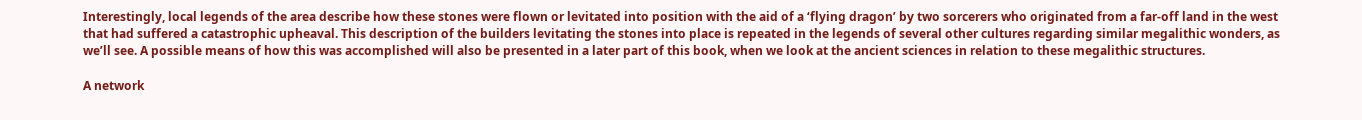Interestingly, local legends of the area describe how these stones were flown or levitated into position with the aid of a ‘flying dragon’ by two sorcerers who originated from a far-off land in the west that had suffered a catastrophic upheaval. This description of the builders levitating the stones into place is repeated in the legends of several other cultures regarding similar megalithic wonders, as we’ll see. A possible means of how this was accomplished will also be presented in a later part of this book, when we look at the ancient sciences in relation to these megalithic structures.

A network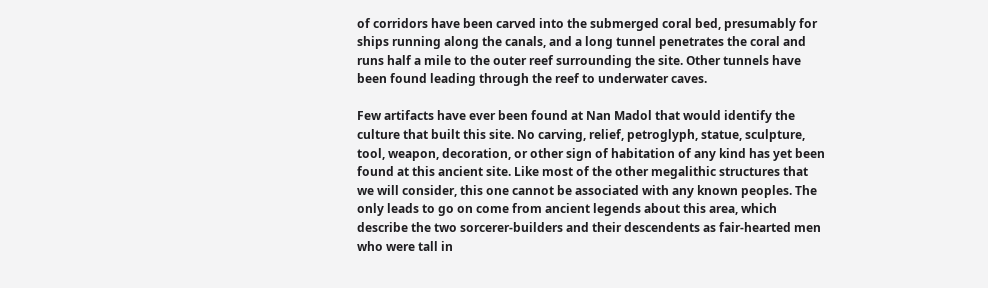of corridors have been carved into the submerged coral bed, presumably for ships running along the canals, and a long tunnel penetrates the coral and runs half a mile to the outer reef surrounding the site. Other tunnels have been found leading through the reef to underwater caves.

Few artifacts have ever been found at Nan Madol that would identify the culture that built this site. No carving, relief, petroglyph, statue, sculpture, tool, weapon, decoration, or other sign of habitation of any kind has yet been found at this ancient site. Like most of the other megalithic structures that we will consider, this one cannot be associated with any known peoples. The only leads to go on come from ancient legends about this area, which describe the two sorcerer-builders and their descendents as fair-hearted men who were tall in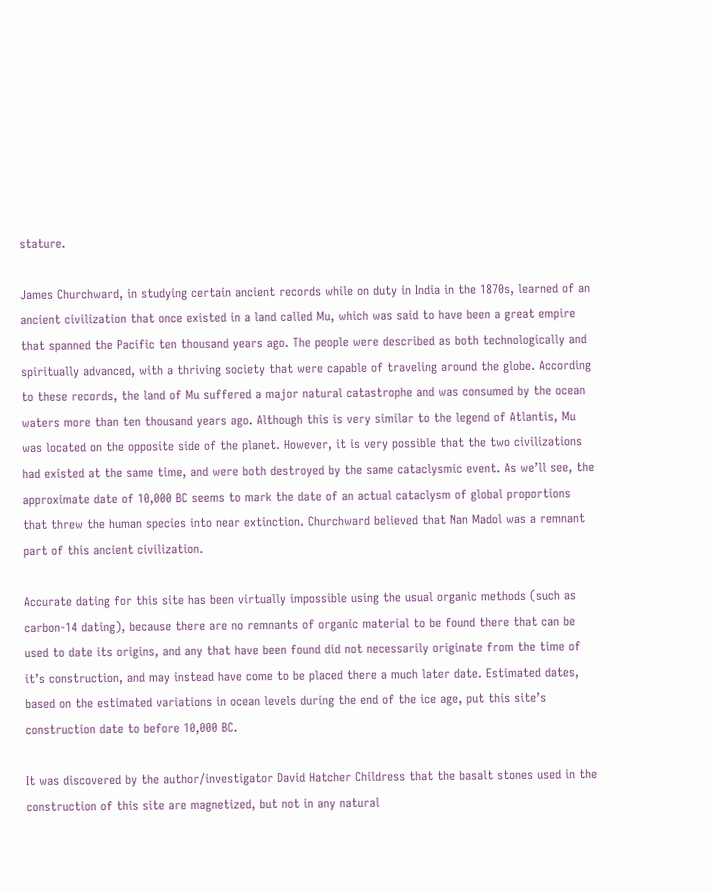stature.

James Churchward, in studying certain ancient records while on duty in India in the 1870s, learned of an ancient civilization that once existed in a land called Mu, which was said to have been a great empire that spanned the Pacific ten thousand years ago. The people were described as both technologically and spiritually advanced, with a thriving society that were capable of traveling around the globe. According to these records, the land of Mu suffered a major natural catastrophe and was consumed by the ocean waters more than ten thousand years ago. Although this is very similar to the legend of Atlantis, Mu was located on the opposite side of the planet. However, it is very possible that the two civilizations had existed at the same time, and were both destroyed by the same cataclysmic event. As we’ll see, the approximate date of 10,000 BC seems to mark the date of an actual cataclysm of global proportions that threw the human species into near extinction. Churchward believed that Nan Madol was a remnant part of this ancient civilization.

Accurate dating for this site has been virtually impossible using the usual organic methods (such as carbon-14 dating), because there are no remnants of organic material to be found there that can be used to date its origins, and any that have been found did not necessarily originate from the time of it’s construction, and may instead have come to be placed there a much later date. Estimated dates, based on the estimated variations in ocean levels during the end of the ice age, put this site’s construction date to before 10,000 BC.

It was discovered by the author/investigator David Hatcher Childress that the basalt stones used in the construction of this site are magnetized, but not in any natural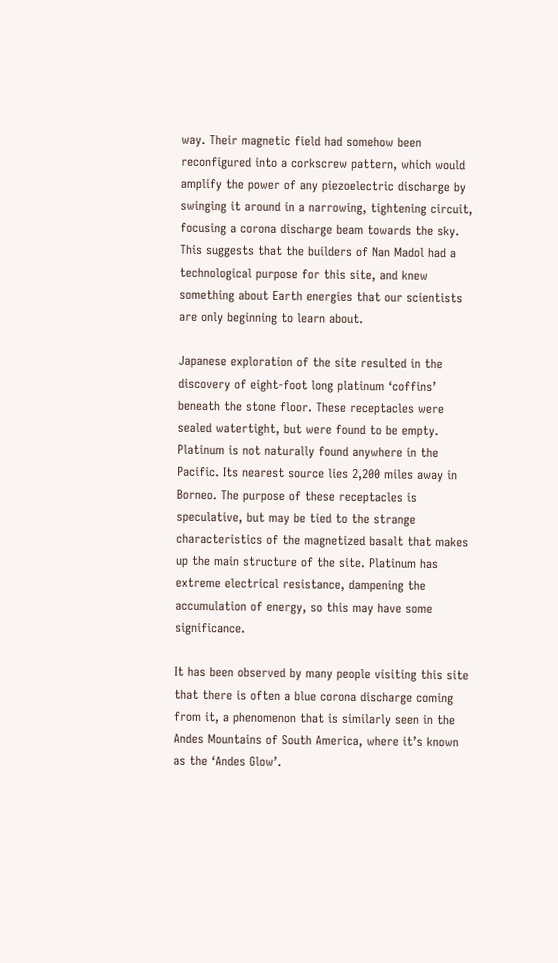way. Their magnetic field had somehow been reconfigured into a corkscrew pattern, which would amplify the power of any piezoelectric discharge by swinging it around in a narrowing, tightening circuit, focusing a corona discharge beam towards the sky. This suggests that the builders of Nan Madol had a technological purpose for this site, and knew something about Earth energies that our scientists are only beginning to learn about.

Japanese exploration of the site resulted in the discovery of eight-foot long platinum ‘coffins’ beneath the stone floor. These receptacles were sealed watertight, but were found to be empty. Platinum is not naturally found anywhere in the Pacific. Its nearest source lies 2,200 miles away in Borneo. The purpose of these receptacles is speculative, but may be tied to the strange characteristics of the magnetized basalt that makes up the main structure of the site. Platinum has extreme electrical resistance, dampening the accumulation of energy, so this may have some significance.

It has been observed by many people visiting this site that there is often a blue corona discharge coming from it, a phenomenon that is similarly seen in the Andes Mountains of South America, where it’s known as the ‘Andes Glow’.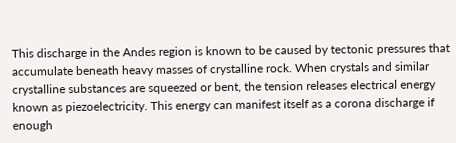This discharge in the Andes region is known to be caused by tectonic pressures that accumulate beneath heavy masses of crystalline rock. When crystals and similar crystalline substances are squeezed or bent, the tension releases electrical energy known as piezoelectricity. This energy can manifest itself as a corona discharge if enough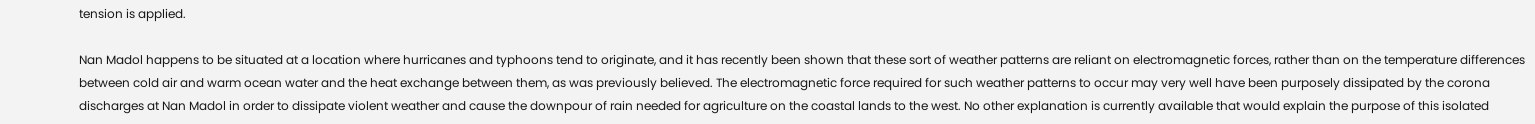tension is applied.

Nan Madol happens to be situated at a location where hurricanes and typhoons tend to originate, and it has recently been shown that these sort of weather patterns are reliant on electromagnetic forces, rather than on the temperature differences between cold air and warm ocean water and the heat exchange between them, as was previously believed. The electromagnetic force required for such weather patterns to occur may very well have been purposely dissipated by the corona discharges at Nan Madol in order to dissipate violent weather and cause the downpour of rain needed for agriculture on the coastal lands to the west. No other explanation is currently available that would explain the purpose of this isolated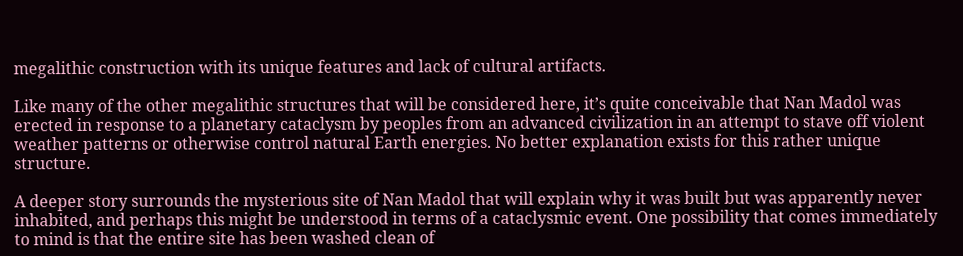megalithic construction with its unique features and lack of cultural artifacts.

Like many of the other megalithic structures that will be considered here, it’s quite conceivable that Nan Madol was erected in response to a planetary cataclysm by peoples from an advanced civilization in an attempt to stave off violent weather patterns or otherwise control natural Earth energies. No better explanation exists for this rather unique structure.

A deeper story surrounds the mysterious site of Nan Madol that will explain why it was built but was apparently never inhabited, and perhaps this might be understood in terms of a cataclysmic event. One possibility that comes immediately to mind is that the entire site has been washed clean of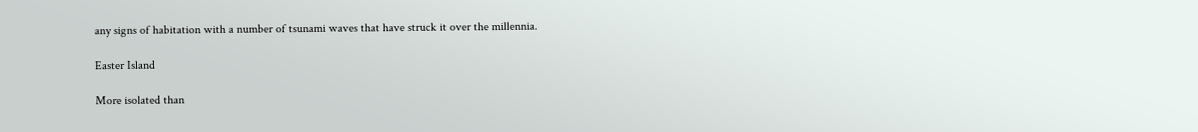any signs of habitation with a number of tsunami waves that have struck it over the millennia.

Easter Island

More isolated than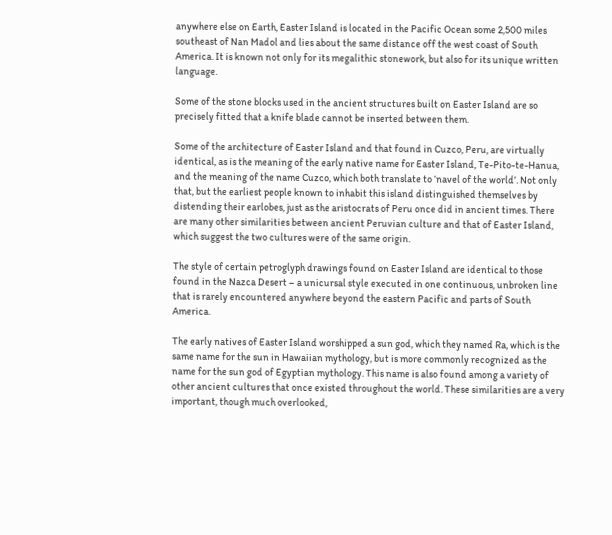anywhere else on Earth, Easter Island is located in the Pacific Ocean some 2,500 miles southeast of Nan Madol and lies about the same distance off the west coast of South America. It is known not only for its megalithic stonework, but also for its unique written language.

Some of the stone blocks used in the ancient structures built on Easter Island are so precisely fitted that a knife blade cannot be inserted between them.

Some of the architecture of Easter Island and that found in Cuzco, Peru, are virtually identical, as is the meaning of the early native name for Easter Island, Te-Pito-te-Hanua, and the meaning of the name Cuzco, which both translate to ‘navel of the world’. Not only that, but the earliest people known to inhabit this island distinguished themselves by distending their earlobes, just as the aristocrats of Peru once did in ancient times. There are many other similarities between ancient Peruvian culture and that of Easter Island, which suggest the two cultures were of the same origin.

The style of certain petroglyph drawings found on Easter Island are identical to those found in the Nazca Desert – a unicursal style executed in one continuous, unbroken line that is rarely encountered anywhere beyond the eastern Pacific and parts of South America.

The early natives of Easter Island worshipped a sun god, which they named Ra, which is the same name for the sun in Hawaiian mythology, but is more commonly recognized as the name for the sun god of Egyptian mythology. This name is also found among a variety of other ancient cultures that once existed throughout the world. These similarities are a very important, though much overlooked,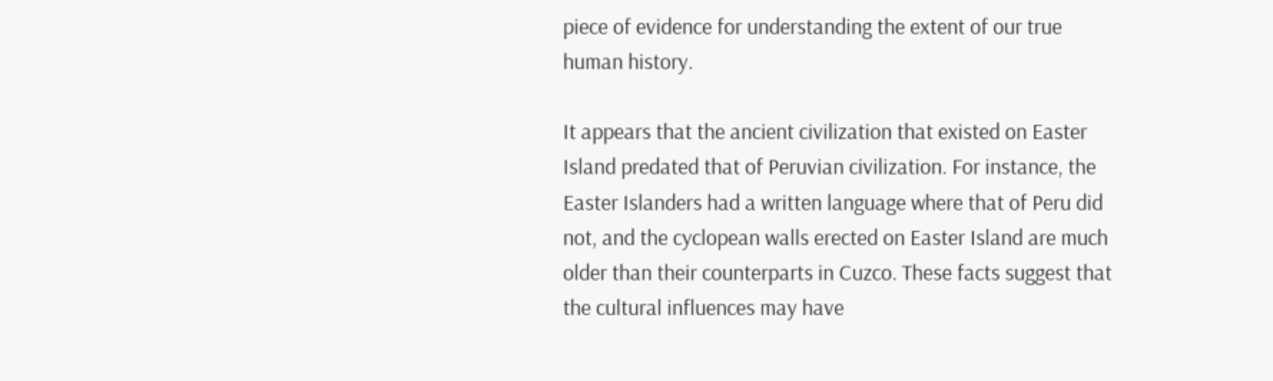piece of evidence for understanding the extent of our true human history.

It appears that the ancient civilization that existed on Easter Island predated that of Peruvian civilization. For instance, the Easter Islanders had a written language where that of Peru did not, and the cyclopean walls erected on Easter Island are much older than their counterparts in Cuzco. These facts suggest that the cultural influences may have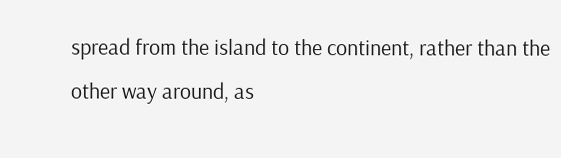spread from the island to the continent, rather than the other way around, as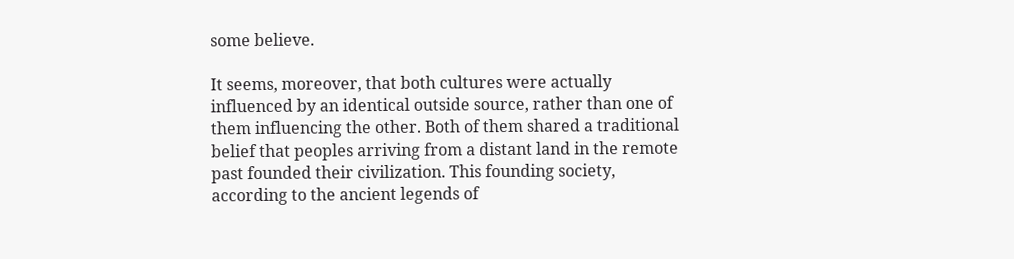some believe.

It seems, moreover, that both cultures were actually influenced by an identical outside source, rather than one of them influencing the other. Both of them shared a traditional belief that peoples arriving from a distant land in the remote past founded their civilization. This founding society, according to the ancient legends of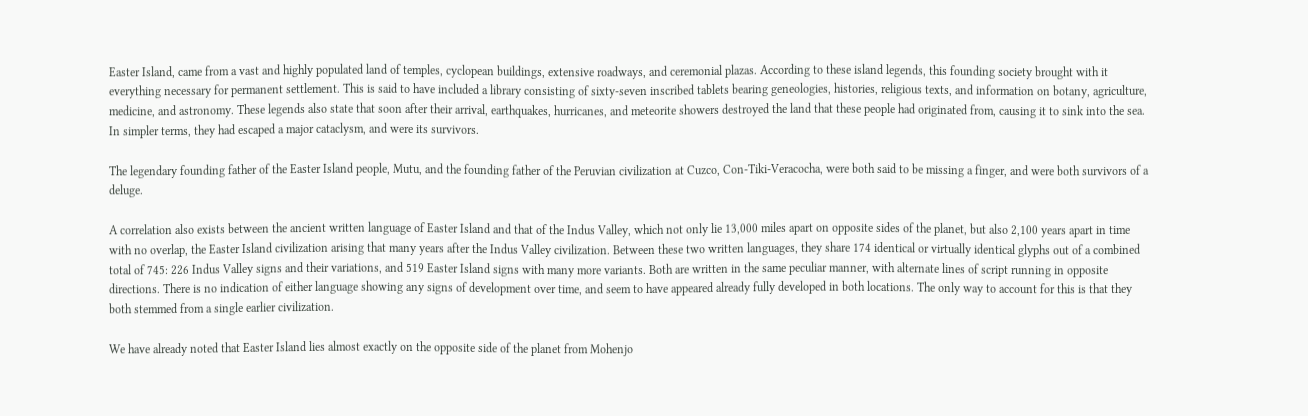Easter Island, came from a vast and highly populated land of temples, cyclopean buildings, extensive roadways, and ceremonial plazas. According to these island legends, this founding society brought with it everything necessary for permanent settlement. This is said to have included a library consisting of sixty-seven inscribed tablets bearing geneologies, histories, religious texts, and information on botany, agriculture, medicine, and astronomy. These legends also state that soon after their arrival, earthquakes, hurricanes, and meteorite showers destroyed the land that these people had originated from, causing it to sink into the sea. In simpler terms, they had escaped a major cataclysm, and were its survivors.

The legendary founding father of the Easter Island people, Mutu, and the founding father of the Peruvian civilization at Cuzco, Con-Tiki-Veracocha, were both said to be missing a finger, and were both survivors of a deluge.

A correlation also exists between the ancient written language of Easter Island and that of the Indus Valley, which not only lie 13,000 miles apart on opposite sides of the planet, but also 2,100 years apart in time with no overlap, the Easter Island civilization arising that many years after the Indus Valley civilization. Between these two written languages, they share 174 identical or virtually identical glyphs out of a combined total of 745: 226 Indus Valley signs and their variations, and 519 Easter Island signs with many more variants. Both are written in the same peculiar manner, with alternate lines of script running in opposite directions. There is no indication of either language showing any signs of development over time, and seem to have appeared already fully developed in both locations. The only way to account for this is that they both stemmed from a single earlier civilization.

We have already noted that Easter Island lies almost exactly on the opposite side of the planet from Mohenjo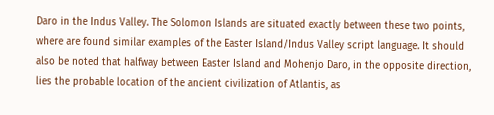Daro in the Indus Valley. The Solomon Islands are situated exactly between these two points, where are found similar examples of the Easter Island/Indus Valley script language. It should also be noted that halfway between Easter Island and Mohenjo Daro, in the opposite direction, lies the probable location of the ancient civilization of Atlantis, as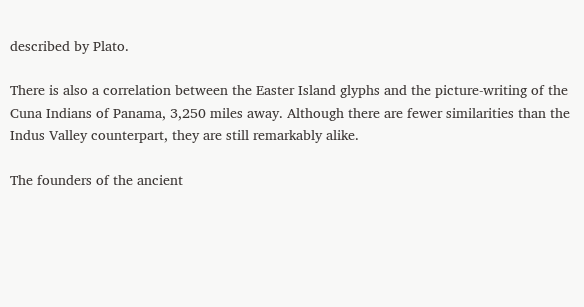described by Plato.

There is also a correlation between the Easter Island glyphs and the picture-writing of the Cuna Indians of Panama, 3,250 miles away. Although there are fewer similarities than the Indus Valley counterpart, they are still remarkably alike.

The founders of the ancient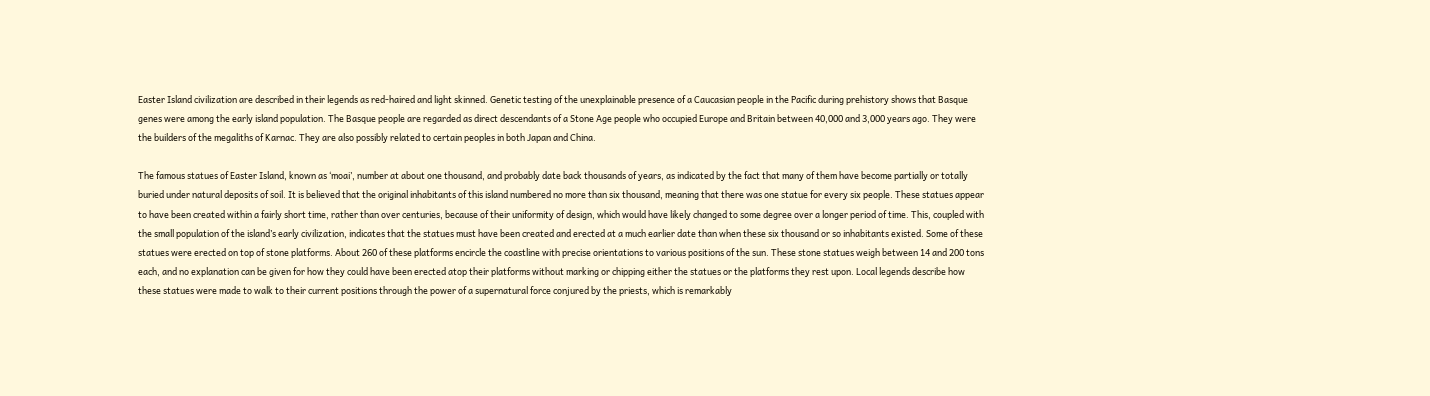Easter Island civilization are described in their legends as red-haired and light skinned. Genetic testing of the unexplainable presence of a Caucasian people in the Pacific during prehistory shows that Basque genes were among the early island population. The Basque people are regarded as direct descendants of a Stone Age people who occupied Europe and Britain between 40,000 and 3,000 years ago. They were the builders of the megaliths of Karnac. They are also possibly related to certain peoples in both Japan and China.

The famous statues of Easter Island, known as ‘moai’, number at about one thousand, and probably date back thousands of years, as indicated by the fact that many of them have become partially or totally buried under natural deposits of soil. It is believed that the original inhabitants of this island numbered no more than six thousand, meaning that there was one statue for every six people. These statues appear to have been created within a fairly short time, rather than over centuries, because of their uniformity of design, which would have likely changed to some degree over a longer period of time. This, coupled with the small population of the island’s early civilization, indicates that the statues must have been created and erected at a much earlier date than when these six thousand or so inhabitants existed. Some of these statues were erected on top of stone platforms. About 260 of these platforms encircle the coastline with precise orientations to various positions of the sun. These stone statues weigh between 14 and 200 tons each, and no explanation can be given for how they could have been erected atop their platforms without marking or chipping either the statues or the platforms they rest upon. Local legends describe how these statues were made to walk to their current positions through the power of a supernatural force conjured by the priests, which is remarkably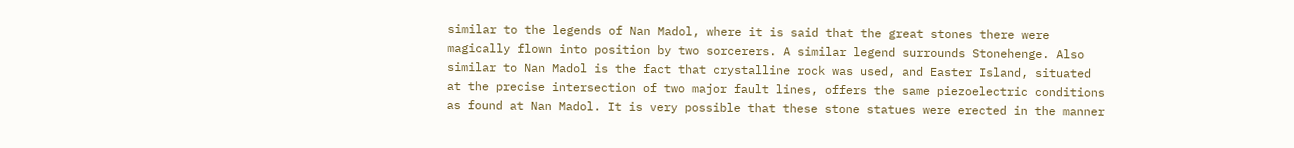similar to the legends of Nan Madol, where it is said that the great stones there were magically flown into position by two sorcerers. A similar legend surrounds Stonehenge. Also similar to Nan Madol is the fact that crystalline rock was used, and Easter Island, situated at the precise intersection of two major fault lines, offers the same piezoelectric conditions as found at Nan Madol. It is very possible that these stone statues were erected in the manner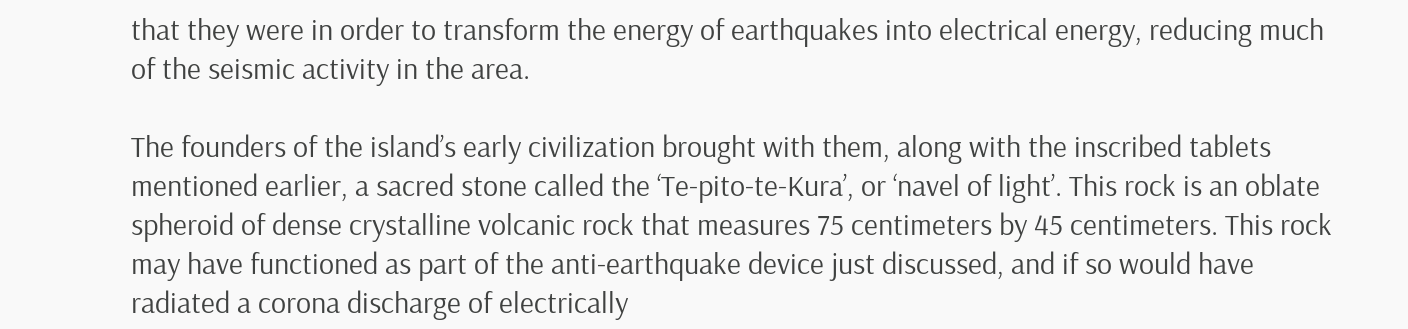that they were in order to transform the energy of earthquakes into electrical energy, reducing much of the seismic activity in the area.

The founders of the island’s early civilization brought with them, along with the inscribed tablets mentioned earlier, a sacred stone called the ‘Te-pito-te-Kura’, or ‘navel of light’. This rock is an oblate spheroid of dense crystalline volcanic rock that measures 75 centimeters by 45 centimeters. This rock may have functioned as part of the anti-earthquake device just discussed, and if so would have radiated a corona discharge of electrically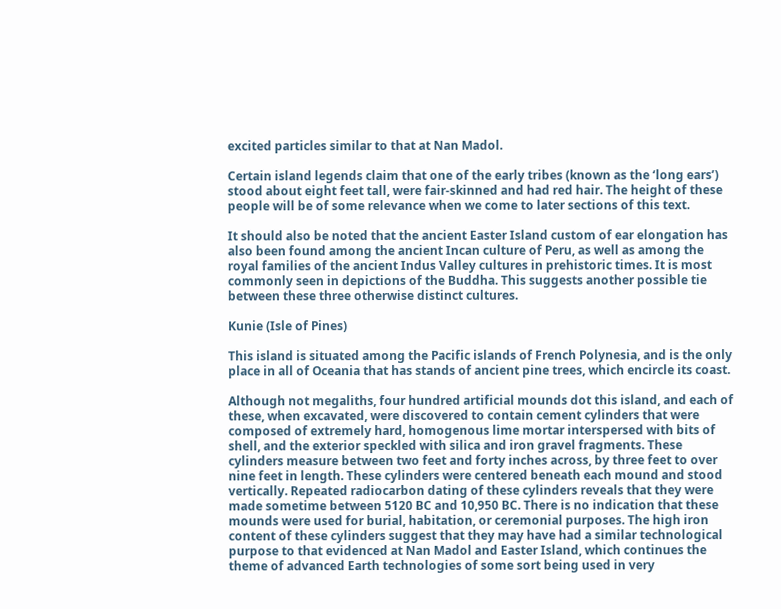excited particles similar to that at Nan Madol.

Certain island legends claim that one of the early tribes (known as the ‘long ears’) stood about eight feet tall, were fair-skinned and had red hair. The height of these people will be of some relevance when we come to later sections of this text.

It should also be noted that the ancient Easter Island custom of ear elongation has also been found among the ancient Incan culture of Peru, as well as among the royal families of the ancient Indus Valley cultures in prehistoric times. It is most commonly seen in depictions of the Buddha. This suggests another possible tie between these three otherwise distinct cultures.

Kunie (Isle of Pines)

This island is situated among the Pacific islands of French Polynesia, and is the only place in all of Oceania that has stands of ancient pine trees, which encircle its coast.

Although not megaliths, four hundred artificial mounds dot this island, and each of these, when excavated, were discovered to contain cement cylinders that were composed of extremely hard, homogenous lime mortar interspersed with bits of shell, and the exterior speckled with silica and iron gravel fragments. These cylinders measure between two feet and forty inches across, by three feet to over nine feet in length. These cylinders were centered beneath each mound and stood vertically. Repeated radiocarbon dating of these cylinders reveals that they were made sometime between 5120 BC and 10,950 BC. There is no indication that these mounds were used for burial, habitation, or ceremonial purposes. The high iron content of these cylinders suggest that they may have had a similar technological purpose to that evidenced at Nan Madol and Easter Island, which continues the theme of advanced Earth technologies of some sort being used in very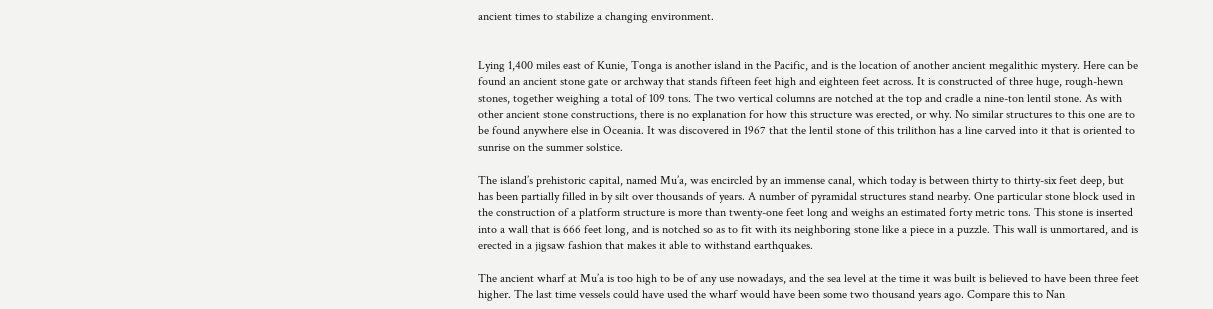ancient times to stabilize a changing environment.


Lying 1,400 miles east of Kunie, Tonga is another island in the Pacific, and is the location of another ancient megalithic mystery. Here can be found an ancient stone gate or archway that stands fifteen feet high and eighteen feet across. It is constructed of three huge, rough-hewn stones, together weighing a total of 109 tons. The two vertical columns are notched at the top and cradle a nine-ton lentil stone. As with other ancient stone constructions, there is no explanation for how this structure was erected, or why. No similar structures to this one are to be found anywhere else in Oceania. It was discovered in 1967 that the lentil stone of this trilithon has a line carved into it that is oriented to sunrise on the summer solstice.

The island’s prehistoric capital, named Mu’a, was encircled by an immense canal, which today is between thirty to thirty-six feet deep, but has been partially filled in by silt over thousands of years. A number of pyramidal structures stand nearby. One particular stone block used in the construction of a platform structure is more than twenty-one feet long and weighs an estimated forty metric tons. This stone is inserted into a wall that is 666 feet long, and is notched so as to fit with its neighboring stone like a piece in a puzzle. This wall is unmortared, and is erected in a jigsaw fashion that makes it able to withstand earthquakes.

The ancient wharf at Mu’a is too high to be of any use nowadays, and the sea level at the time it was built is believed to have been three feet higher. The last time vessels could have used the wharf would have been some two thousand years ago. Compare this to Nan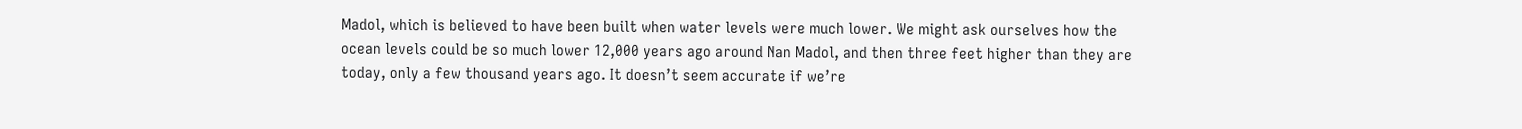Madol, which is believed to have been built when water levels were much lower. We might ask ourselves how the ocean levels could be so much lower 12,000 years ago around Nan Madol, and then three feet higher than they are today, only a few thousand years ago. It doesn’t seem accurate if we’re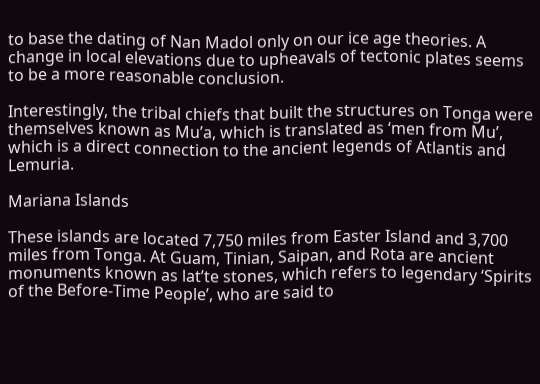to base the dating of Nan Madol only on our ice age theories. A change in local elevations due to upheavals of tectonic plates seems to be a more reasonable conclusion.

Interestingly, the tribal chiefs that built the structures on Tonga were themselves known as Mu’a, which is translated as ‘men from Mu’, which is a direct connection to the ancient legends of Atlantis and Lemuria.

Mariana Islands

These islands are located 7,750 miles from Easter Island and 3,700 miles from Tonga. At Guam, Tinian, Saipan, and Rota are ancient monuments known as lat’te stones, which refers to legendary ‘Spirits of the Before-Time People’, who are said to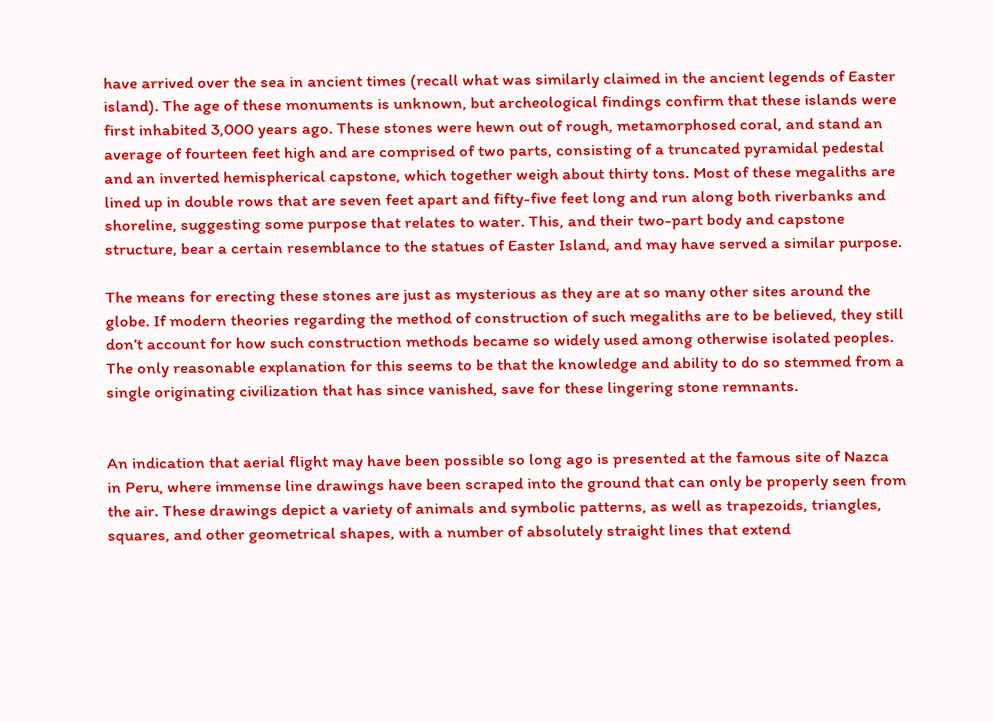have arrived over the sea in ancient times (recall what was similarly claimed in the ancient legends of Easter island). The age of these monuments is unknown, but archeological findings confirm that these islands were first inhabited 3,000 years ago. These stones were hewn out of rough, metamorphosed coral, and stand an average of fourteen feet high and are comprised of two parts, consisting of a truncated pyramidal pedestal and an inverted hemispherical capstone, which together weigh about thirty tons. Most of these megaliths are lined up in double rows that are seven feet apart and fifty-five feet long and run along both riverbanks and shoreline, suggesting some purpose that relates to water. This, and their two-part body and capstone structure, bear a certain resemblance to the statues of Easter Island, and may have served a similar purpose.

The means for erecting these stones are just as mysterious as they are at so many other sites around the globe. If modern theories regarding the method of construction of such megaliths are to be believed, they still don’t account for how such construction methods became so widely used among otherwise isolated peoples. The only reasonable explanation for this seems to be that the knowledge and ability to do so stemmed from a single originating civilization that has since vanished, save for these lingering stone remnants.


An indication that aerial flight may have been possible so long ago is presented at the famous site of Nazca in Peru, where immense line drawings have been scraped into the ground that can only be properly seen from the air. These drawings depict a variety of animals and symbolic patterns, as well as trapezoids, triangles, squares, and other geometrical shapes, with a number of absolutely straight lines that extend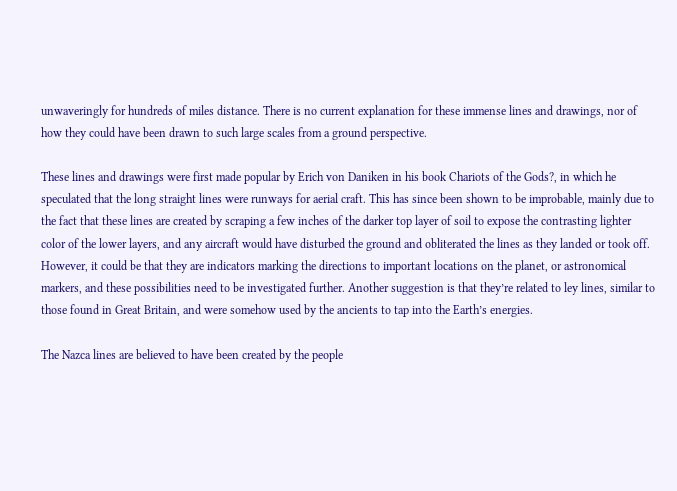unwaveringly for hundreds of miles distance. There is no current explanation for these immense lines and drawings, nor of how they could have been drawn to such large scales from a ground perspective.

These lines and drawings were first made popular by Erich von Daniken in his book Chariots of the Gods?, in which he speculated that the long straight lines were runways for aerial craft. This has since been shown to be improbable, mainly due to the fact that these lines are created by scraping a few inches of the darker top layer of soil to expose the contrasting lighter color of the lower layers, and any aircraft would have disturbed the ground and obliterated the lines as they landed or took off. However, it could be that they are indicators marking the directions to important locations on the planet, or astronomical markers, and these possibilities need to be investigated further. Another suggestion is that they’re related to ley lines, similar to those found in Great Britain, and were somehow used by the ancients to tap into the Earth’s energies.

The Nazca lines are believed to have been created by the people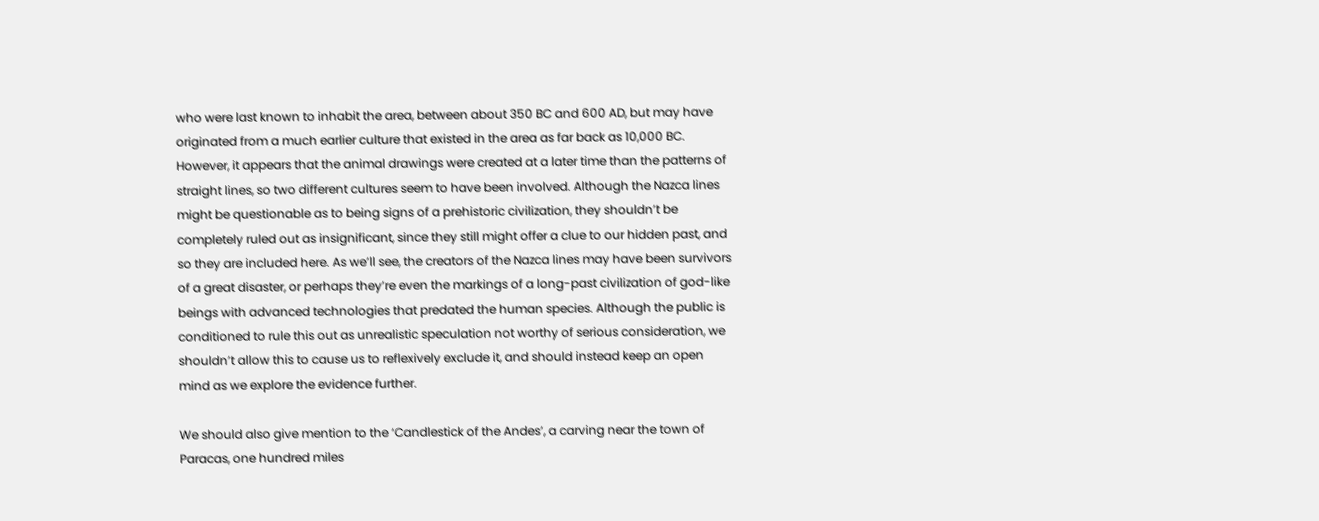who were last known to inhabit the area, between about 350 BC and 600 AD, but may have originated from a much earlier culture that existed in the area as far back as 10,000 BC. However, it appears that the animal drawings were created at a later time than the patterns of straight lines, so two different cultures seem to have been involved. Although the Nazca lines might be questionable as to being signs of a prehistoric civilization, they shouldn’t be completely ruled out as insignificant, since they still might offer a clue to our hidden past, and so they are included here. As we’ll see, the creators of the Nazca lines may have been survivors of a great disaster, or perhaps they’re even the markings of a long-past civilization of god-like beings with advanced technologies that predated the human species. Although the public is conditioned to rule this out as unrealistic speculation not worthy of serious consideration, we shouldn’t allow this to cause us to reflexively exclude it, and should instead keep an open mind as we explore the evidence further.

We should also give mention to the ‘Candlestick of the Andes’, a carving near the town of Paracas, one hundred miles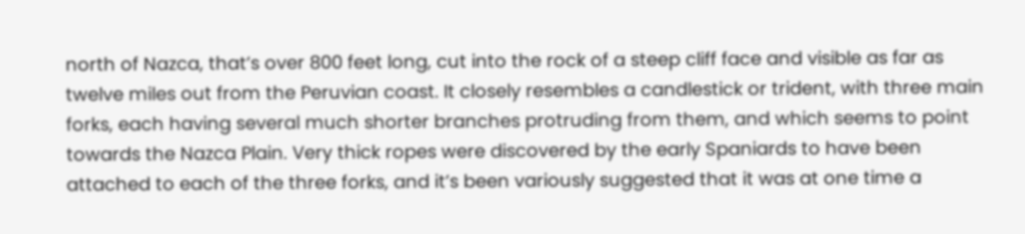north of Nazca, that’s over 800 feet long, cut into the rock of a steep cliff face and visible as far as twelve miles out from the Peruvian coast. It closely resembles a candlestick or trident, with three main forks, each having several much shorter branches protruding from them, and which seems to point towards the Nazca Plain. Very thick ropes were discovered by the early Spaniards to have been attached to each of the three forks, and it’s been variously suggested that it was at one time a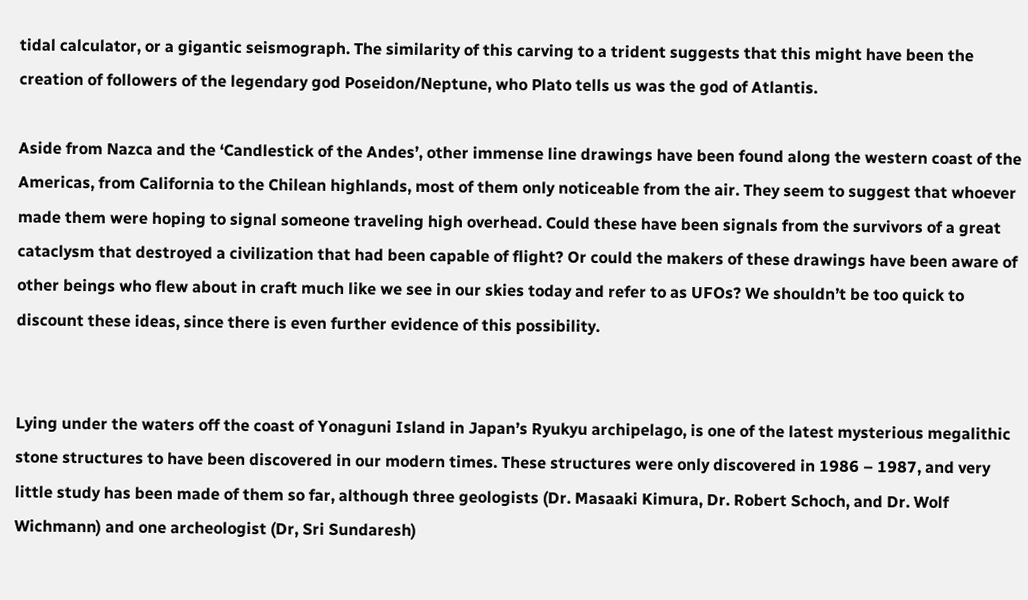tidal calculator, or a gigantic seismograph. The similarity of this carving to a trident suggests that this might have been the creation of followers of the legendary god Poseidon/Neptune, who Plato tells us was the god of Atlantis.

Aside from Nazca and the ‘Candlestick of the Andes’, other immense line drawings have been found along the western coast of the Americas, from California to the Chilean highlands, most of them only noticeable from the air. They seem to suggest that whoever made them were hoping to signal someone traveling high overhead. Could these have been signals from the survivors of a great cataclysm that destroyed a civilization that had been capable of flight? Or could the makers of these drawings have been aware of other beings who flew about in craft much like we see in our skies today and refer to as UFOs? We shouldn’t be too quick to discount these ideas, since there is even further evidence of this possibility.


Lying under the waters off the coast of Yonaguni Island in Japan’s Ryukyu archipelago, is one of the latest mysterious megalithic stone structures to have been discovered in our modern times. These structures were only discovered in 1986 – 1987, and very little study has been made of them so far, although three geologists (Dr. Masaaki Kimura, Dr. Robert Schoch, and Dr. Wolf Wichmann) and one archeologist (Dr, Sri Sundaresh)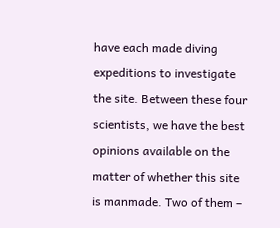have each made diving expeditions to investigate the site. Between these four scientists, we have the best opinions available on the matter of whether this site is manmade. Two of them –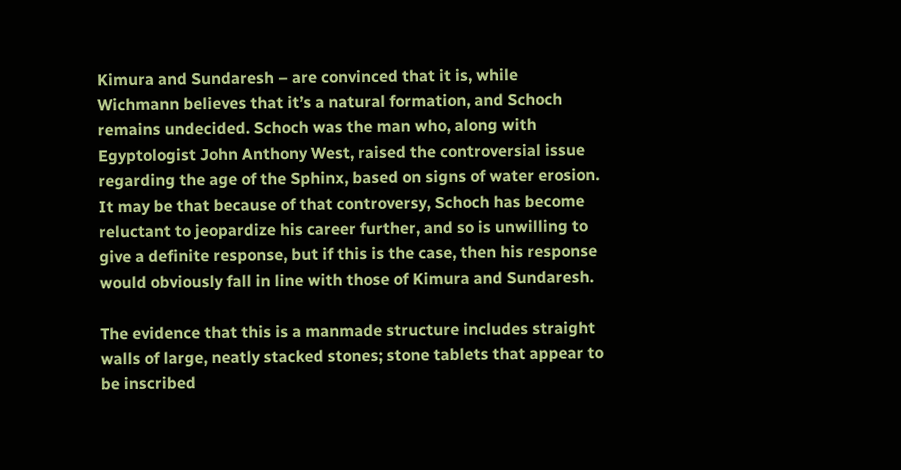Kimura and Sundaresh – are convinced that it is, while Wichmann believes that it’s a natural formation, and Schoch remains undecided. Schoch was the man who, along with Egyptologist John Anthony West, raised the controversial issue regarding the age of the Sphinx, based on signs of water erosion. It may be that because of that controversy, Schoch has become reluctant to jeopardize his career further, and so is unwilling to give a definite response, but if this is the case, then his response would obviously fall in line with those of Kimura and Sundaresh.

The evidence that this is a manmade structure includes straight walls of large, neatly stacked stones; stone tablets that appear to be inscribed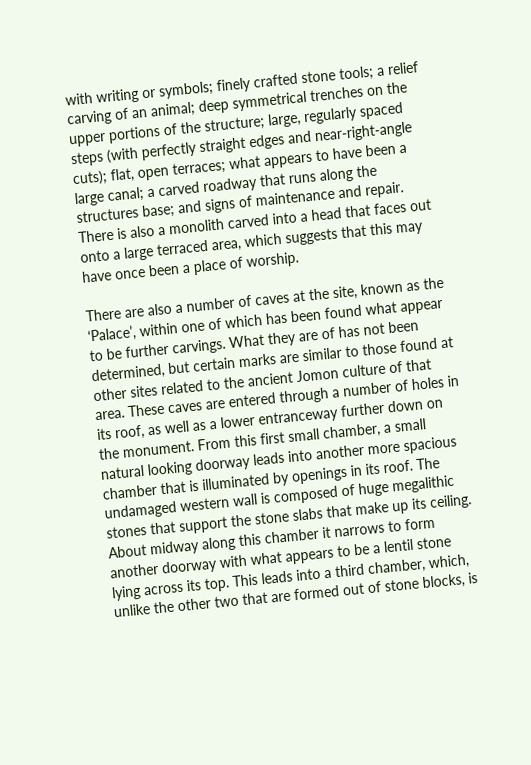with writing or symbols; finely crafted stone tools; a relief carving of an animal; deep symmetrical trenches on the upper portions of the structure; large, regularly spaced steps (with perfectly straight edges and near-right-angle cuts); flat, open terraces; what appears to have been a large canal; a carved roadway that runs along the structures base; and signs of maintenance and repair. There is also a monolith carved into a head that faces out onto a large terraced area, which suggests that this may have once been a place of worship.

There are also a number of caves at the site, known as the ‘Palace’, within one of which has been found what appear to be further carvings. What they are of has not been determined, but certain marks are similar to those found at other sites related to the ancient Jomon culture of that area. These caves are entered through a number of holes in its roof, as well as a lower entranceway further down on the monument. From this first small chamber, a small natural looking doorway leads into another more spacious chamber that is illuminated by openings in its roof. The undamaged western wall is composed of huge megalithic stones that support the stone slabs that make up its ceiling. About midway along this chamber it narrows to form another doorway with what appears to be a lentil stone lying across its top. This leads into a third chamber, which, unlike the other two that are formed out of stone blocks, is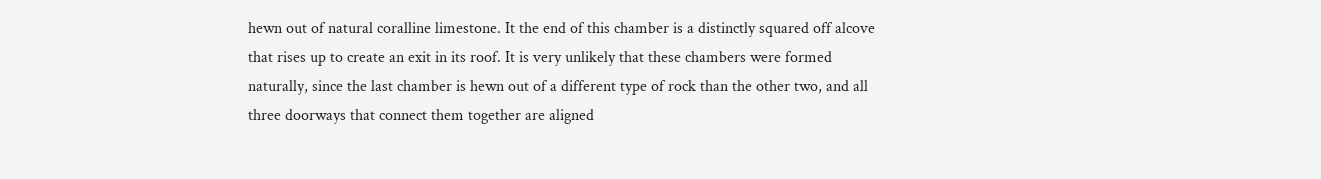hewn out of natural coralline limestone. It the end of this chamber is a distinctly squared off alcove that rises up to create an exit in its roof. It is very unlikely that these chambers were formed naturally, since the last chamber is hewn out of a different type of rock than the other two, and all three doorways that connect them together are aligned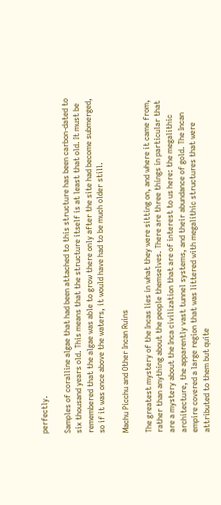perfectly.

Samples of coralline algae that had been attached to this structure has been carbon-dated to six thousand years old. This means that the structure itself is at least that old. It must be remembered that the algae was able to grow there only after the site had become submerged, so if it was once above the waters, it would have had to be much older still.

Machu Picchu and Other Incan Ruins

The greatest mystery of the Incas lies in what they were sitting on, and where it came from, rather than anything about the people themselves. There are three things in particular that are a mystery about the Inca civilization that are of interest to us here: the megalithic architecture, the apparently vast tunnel systems, and their abundance of gold. The Incan empire covered a large region that was littered with megalithic structures that were attributed to them but quite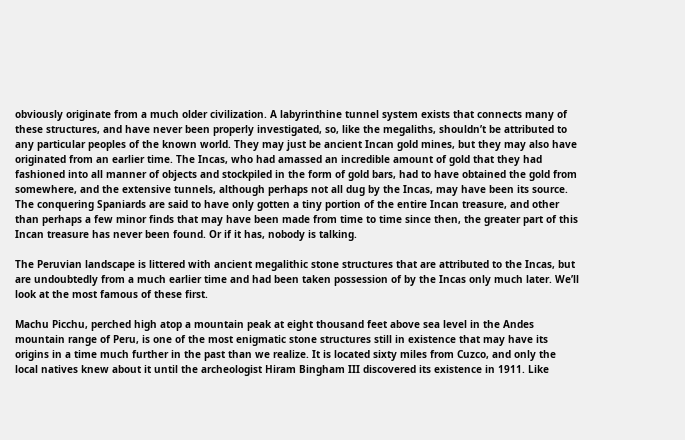obviously originate from a much older civilization. A labyrinthine tunnel system exists that connects many of these structures, and have never been properly investigated, so, like the megaliths, shouldn’t be attributed to any particular peoples of the known world. They may just be ancient Incan gold mines, but they may also have originated from an earlier time. The Incas, who had amassed an incredible amount of gold that they had fashioned into all manner of objects and stockpiled in the form of gold bars, had to have obtained the gold from somewhere, and the extensive tunnels, although perhaps not all dug by the Incas, may have been its source. The conquering Spaniards are said to have only gotten a tiny portion of the entire Incan treasure, and other than perhaps a few minor finds that may have been made from time to time since then, the greater part of this Incan treasure has never been found. Or if it has, nobody is talking.

The Peruvian landscape is littered with ancient megalithic stone structures that are attributed to the Incas, but are undoubtedly from a much earlier time and had been taken possession of by the Incas only much later. We’ll look at the most famous of these first.

Machu Picchu, perched high atop a mountain peak at eight thousand feet above sea level in the Andes mountain range of Peru, is one of the most enigmatic stone structures still in existence that may have its origins in a time much further in the past than we realize. It is located sixty miles from Cuzco, and only the local natives knew about it until the archeologist Hiram Bingham III discovered its existence in 1911. Like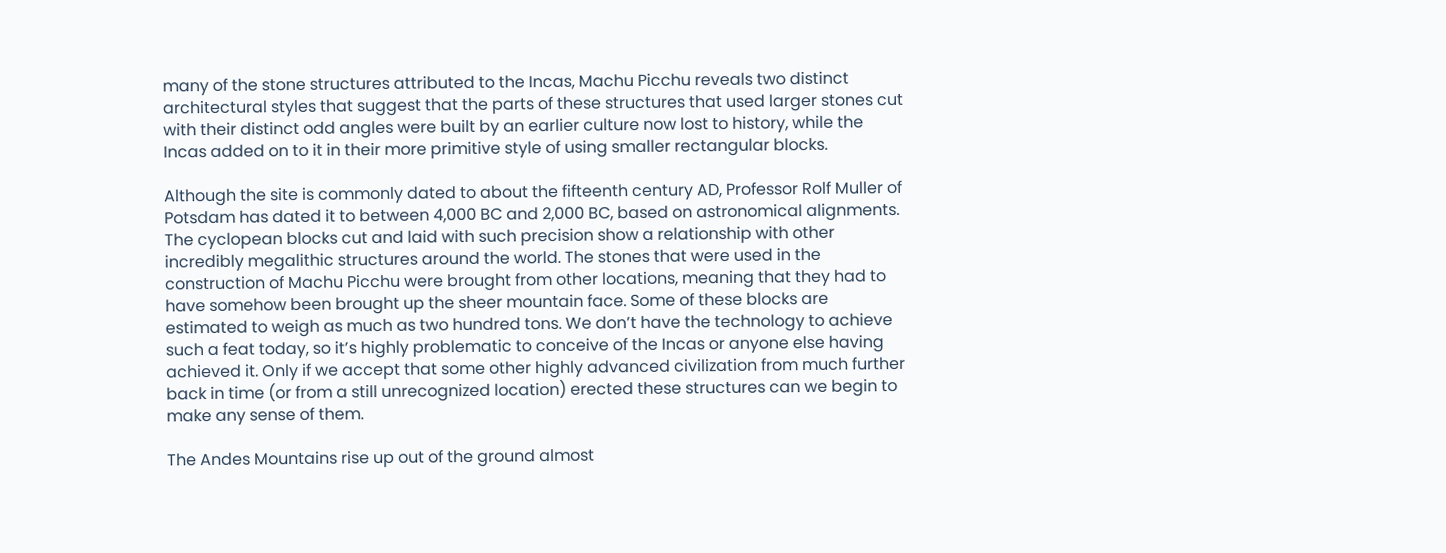many of the stone structures attributed to the Incas, Machu Picchu reveals two distinct architectural styles that suggest that the parts of these structures that used larger stones cut with their distinct odd angles were built by an earlier culture now lost to history, while the Incas added on to it in their more primitive style of using smaller rectangular blocks.

Although the site is commonly dated to about the fifteenth century AD, Professor Rolf Muller of Potsdam has dated it to between 4,000 BC and 2,000 BC, based on astronomical alignments. The cyclopean blocks cut and laid with such precision show a relationship with other incredibly megalithic structures around the world. The stones that were used in the construction of Machu Picchu were brought from other locations, meaning that they had to have somehow been brought up the sheer mountain face. Some of these blocks are estimated to weigh as much as two hundred tons. We don’t have the technology to achieve such a feat today, so it’s highly problematic to conceive of the Incas or anyone else having achieved it. Only if we accept that some other highly advanced civilization from much further back in time (or from a still unrecognized location) erected these structures can we begin to make any sense of them.

The Andes Mountains rise up out of the ground almost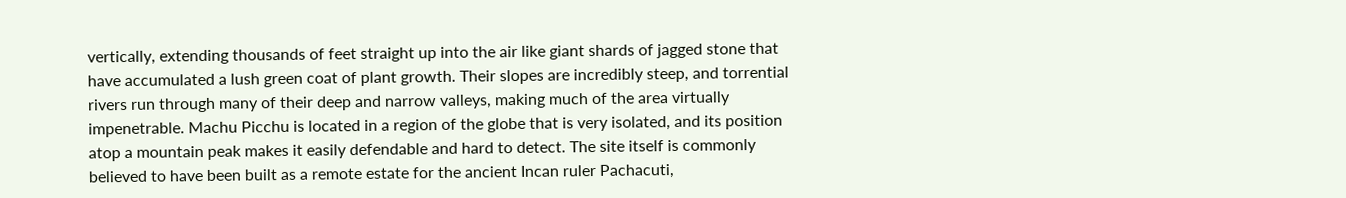vertically, extending thousands of feet straight up into the air like giant shards of jagged stone that have accumulated a lush green coat of plant growth. Their slopes are incredibly steep, and torrential rivers run through many of their deep and narrow valleys, making much of the area virtually impenetrable. Machu Picchu is located in a region of the globe that is very isolated, and its position atop a mountain peak makes it easily defendable and hard to detect. The site itself is commonly believed to have been built as a remote estate for the ancient Incan ruler Pachacuti,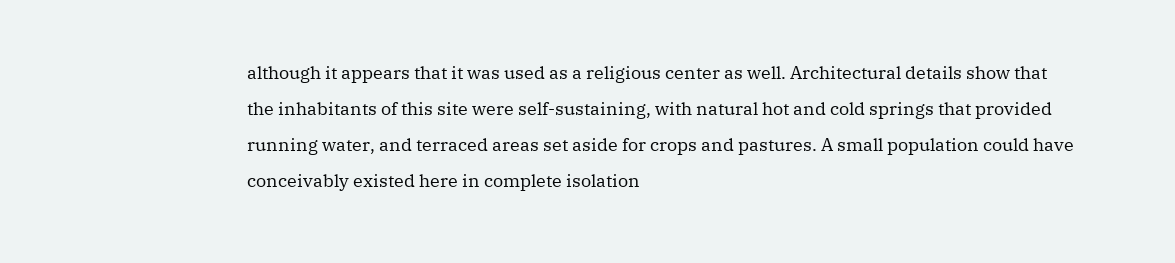although it appears that it was used as a religious center as well. Architectural details show that the inhabitants of this site were self-sustaining, with natural hot and cold springs that provided running water, and terraced areas set aside for crops and pastures. A small population could have conceivably existed here in complete isolation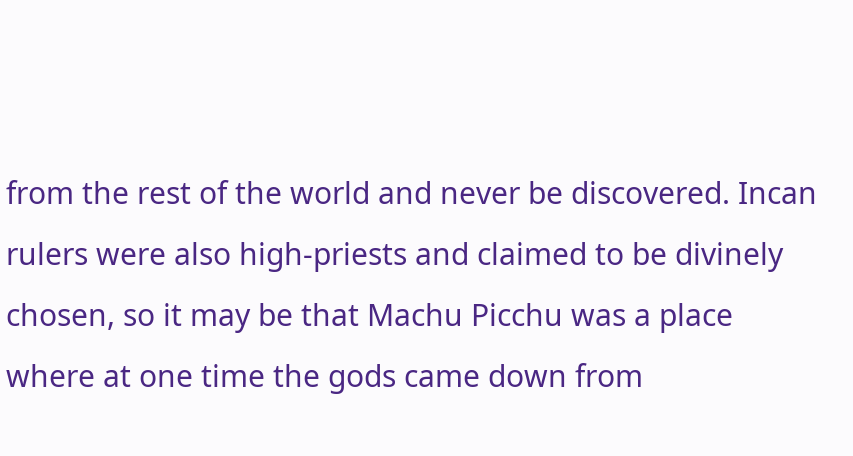from the rest of the world and never be discovered. Incan rulers were also high-priests and claimed to be divinely chosen, so it may be that Machu Picchu was a place where at one time the gods came down from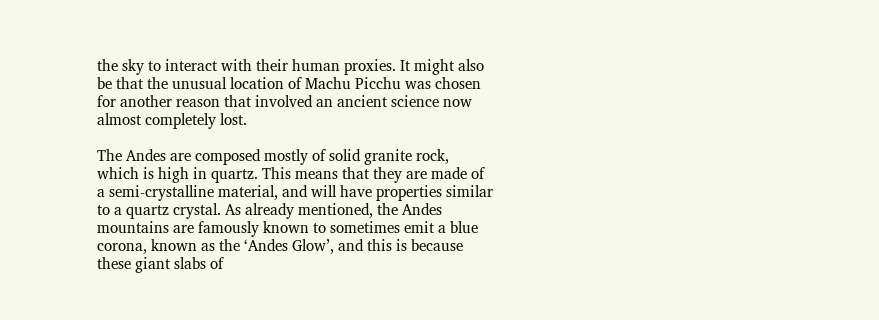the sky to interact with their human proxies. It might also be that the unusual location of Machu Picchu was chosen for another reason that involved an ancient science now almost completely lost.

The Andes are composed mostly of solid granite rock, which is high in quartz. This means that they are made of a semi-crystalline material, and will have properties similar to a quartz crystal. As already mentioned, the Andes mountains are famously known to sometimes emit a blue corona, known as the ‘Andes Glow’, and this is because these giant slabs of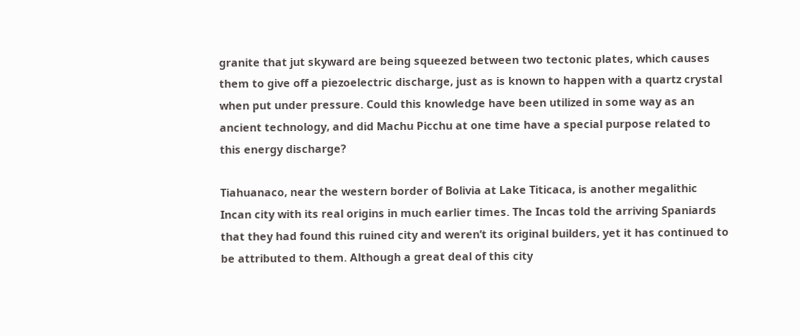granite that jut skyward are being squeezed between two tectonic plates, which causes them to give off a piezoelectric discharge, just as is known to happen with a quartz crystal when put under pressure. Could this knowledge have been utilized in some way as an ancient technology, and did Machu Picchu at one time have a special purpose related to this energy discharge?

Tiahuanaco, near the western border of Bolivia at Lake Titicaca, is another megalithic Incan city with its real origins in much earlier times. The Incas told the arriving Spaniards that they had found this ruined city and weren’t its original builders, yet it has continued to be attributed to them. Although a great deal of this city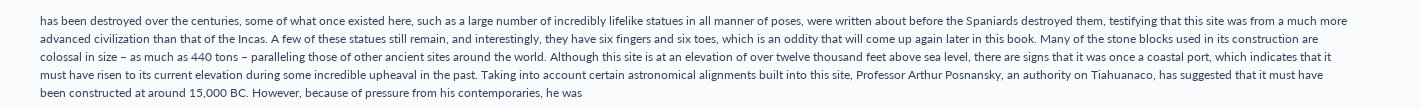has been destroyed over the centuries, some of what once existed here, such as a large number of incredibly lifelike statues in all manner of poses, were written about before the Spaniards destroyed them, testifying that this site was from a much more advanced civilization than that of the Incas. A few of these statues still remain, and interestingly, they have six fingers and six toes, which is an oddity that will come up again later in this book. Many of the stone blocks used in its construction are colossal in size – as much as 440 tons – paralleling those of other ancient sites around the world. Although this site is at an elevation of over twelve thousand feet above sea level, there are signs that it was once a coastal port, which indicates that it must have risen to its current elevation during some incredible upheaval in the past. Taking into account certain astronomical alignments built into this site, Professor Arthur Posnansky, an authority on Tiahuanaco, has suggested that it must have been constructed at around 15,000 BC. However, because of pressure from his contemporaries, he was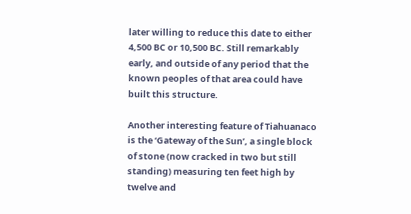later willing to reduce this date to either 4,500 BC or 10,500 BC. Still remarkably early, and outside of any period that the known peoples of that area could have built this structure.

Another interesting feature of Tiahuanaco is the ‘Gateway of the Sun’, a single block of stone (now cracked in two but still standing) measuring ten feet high by twelve and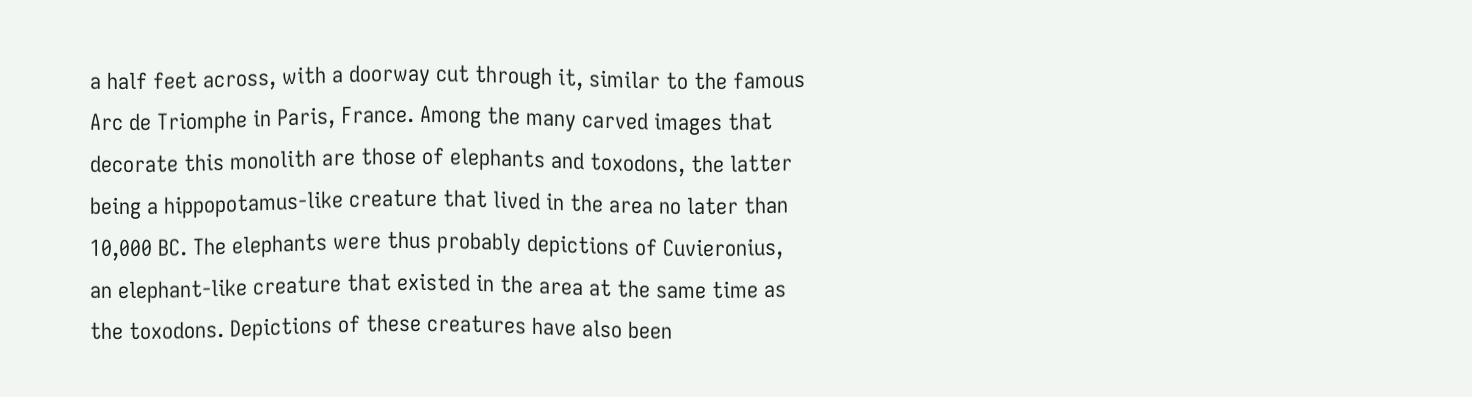a half feet across, with a doorway cut through it, similar to the famous Arc de Triomphe in Paris, France. Among the many carved images that decorate this monolith are those of elephants and toxodons, the latter being a hippopotamus-like creature that lived in the area no later than 10,000 BC. The elephants were thus probably depictions of Cuvieronius, an elephant-like creature that existed in the area at the same time as the toxodons. Depictions of these creatures have also been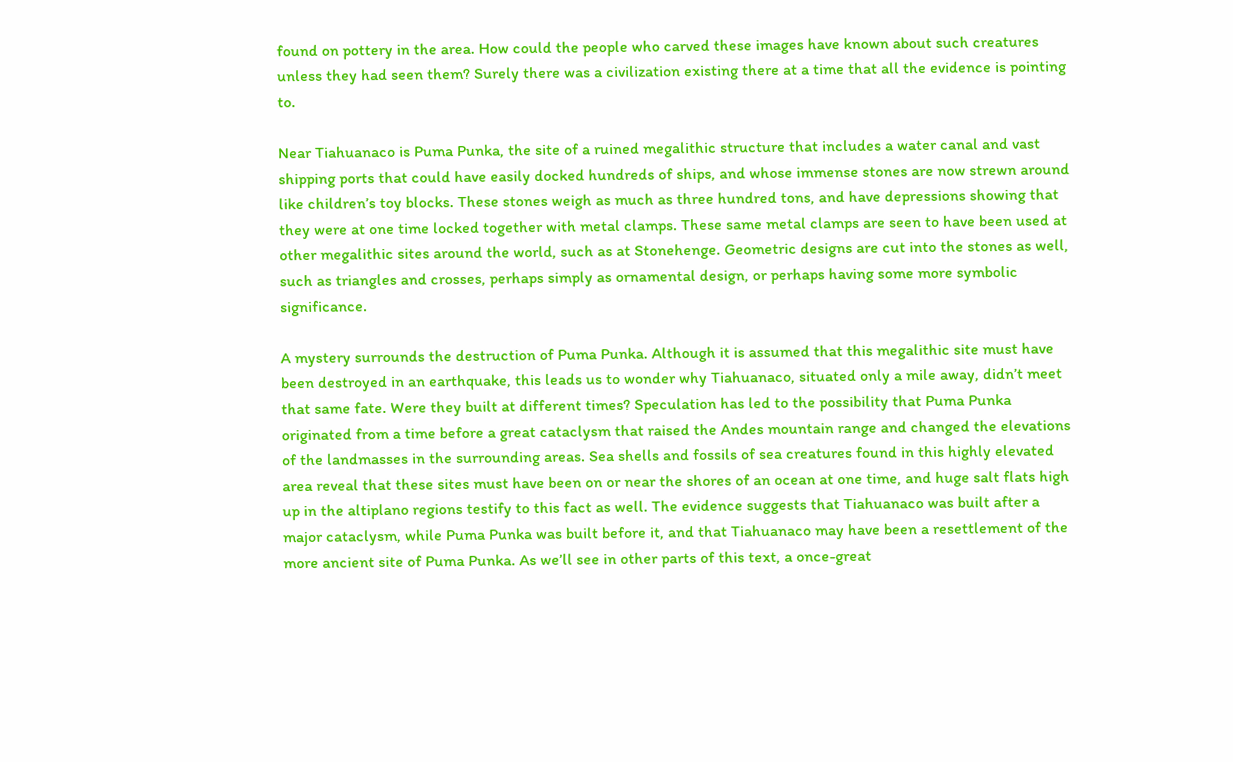found on pottery in the area. How could the people who carved these images have known about such creatures unless they had seen them? Surely there was a civilization existing there at a time that all the evidence is pointing to.

Near Tiahuanaco is Puma Punka, the site of a ruined megalithic structure that includes a water canal and vast shipping ports that could have easily docked hundreds of ships, and whose immense stones are now strewn around like children’s toy blocks. These stones weigh as much as three hundred tons, and have depressions showing that they were at one time locked together with metal clamps. These same metal clamps are seen to have been used at other megalithic sites around the world, such as at Stonehenge. Geometric designs are cut into the stones as well, such as triangles and crosses, perhaps simply as ornamental design, or perhaps having some more symbolic significance.

A mystery surrounds the destruction of Puma Punka. Although it is assumed that this megalithic site must have been destroyed in an earthquake, this leads us to wonder why Tiahuanaco, situated only a mile away, didn’t meet that same fate. Were they built at different times? Speculation has led to the possibility that Puma Punka originated from a time before a great cataclysm that raised the Andes mountain range and changed the elevations of the landmasses in the surrounding areas. Sea shells and fossils of sea creatures found in this highly elevated area reveal that these sites must have been on or near the shores of an ocean at one time, and huge salt flats high up in the altiplano regions testify to this fact as well. The evidence suggests that Tiahuanaco was built after a major cataclysm, while Puma Punka was built before it, and that Tiahuanaco may have been a resettlement of the more ancient site of Puma Punka. As we’ll see in other parts of this text, a once-great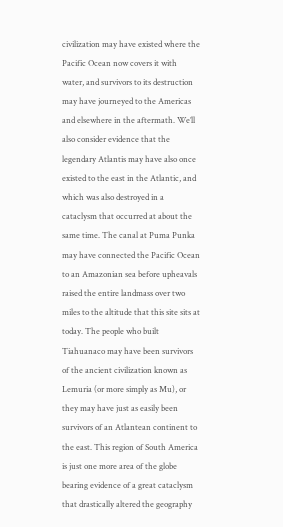civilization may have existed where the Pacific Ocean now covers it with water, and survivors to its destruction may have journeyed to the Americas and elsewhere in the aftermath. We’ll also consider evidence that the legendary Atlantis may have also once existed to the east in the Atlantic, and which was also destroyed in a cataclysm that occurred at about the same time. The canal at Puma Punka may have connected the Pacific Ocean to an Amazonian sea before upheavals raised the entire landmass over two miles to the altitude that this site sits at today. The people who built Tiahuanaco may have been survivors of the ancient civilization known as Lemuria (or more simply as Mu), or they may have just as easily been survivors of an Atlantean continent to the east. This region of South America is just one more area of the globe bearing evidence of a great cataclysm that drastically altered the geography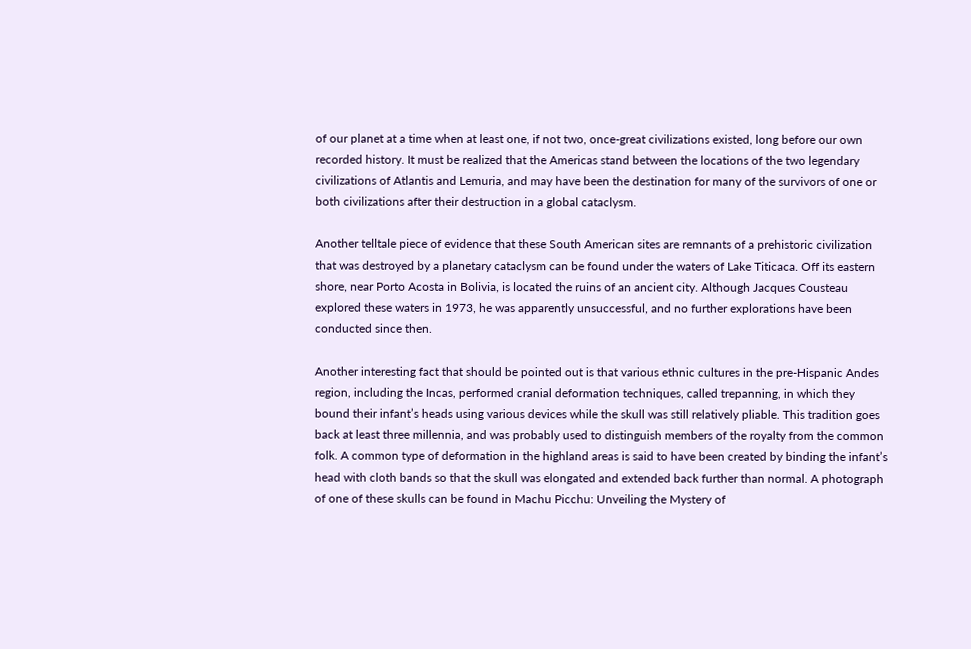of our planet at a time when at least one, if not two, once-great civilizations existed, long before our own recorded history. It must be realized that the Americas stand between the locations of the two legendary civilizations of Atlantis and Lemuria, and may have been the destination for many of the survivors of one or both civilizations after their destruction in a global cataclysm.

Another telltale piece of evidence that these South American sites are remnants of a prehistoric civilization that was destroyed by a planetary cataclysm can be found under the waters of Lake Titicaca. Off its eastern shore, near Porto Acosta in Bolivia, is located the ruins of an ancient city. Although Jacques Cousteau explored these waters in 1973, he was apparently unsuccessful, and no further explorations have been conducted since then.

Another interesting fact that should be pointed out is that various ethnic cultures in the pre-Hispanic Andes region, including the Incas, performed cranial deformation techniques, called trepanning, in which they bound their infant’s heads using various devices while the skull was still relatively pliable. This tradition goes back at least three millennia, and was probably used to distinguish members of the royalty from the common folk. A common type of deformation in the highland areas is said to have been created by binding the infant’s head with cloth bands so that the skull was elongated and extended back further than normal. A photograph of one of these skulls can be found in Machu Picchu: Unveiling the Mystery of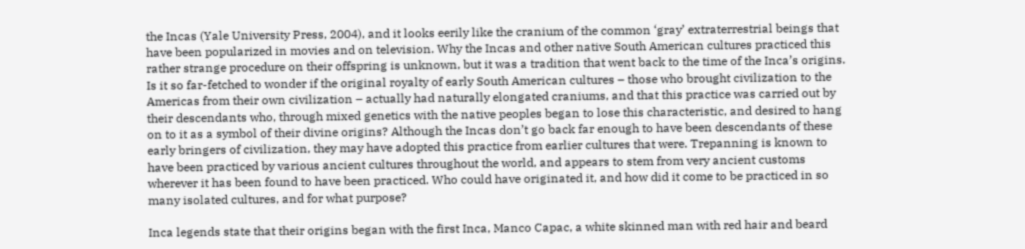the Incas (Yale University Press, 2004), and it looks eerily like the cranium of the common ‘gray’ extraterrestrial beings that have been popularized in movies and on television. Why the Incas and other native South American cultures practiced this rather strange procedure on their offspring is unknown, but it was a tradition that went back to the time of the Inca’s origins. Is it so far-fetched to wonder if the original royalty of early South American cultures – those who brought civilization to the Americas from their own civilization – actually had naturally elongated craniums, and that this practice was carried out by their descendants who, through mixed genetics with the native peoples began to lose this characteristic, and desired to hang on to it as a symbol of their divine origins? Although the Incas don’t go back far enough to have been descendants of these early bringers of civilization, they may have adopted this practice from earlier cultures that were. Trepanning is known to have been practiced by various ancient cultures throughout the world, and appears to stem from very ancient customs wherever it has been found to have been practiced. Who could have originated it, and how did it come to be practiced in so many isolated cultures, and for what purpose?

Inca legends state that their origins began with the first Inca, Manco Capac, a white skinned man with red hair and beard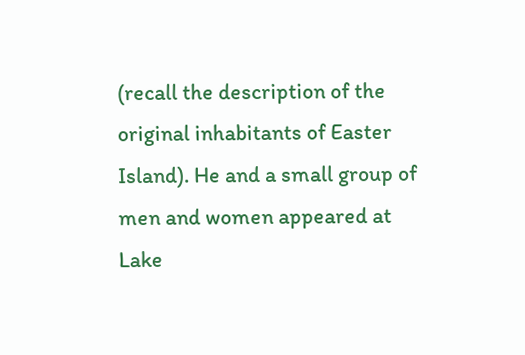(recall the description of the original inhabitants of Easter Island). He and a small group of men and women appeared at Lake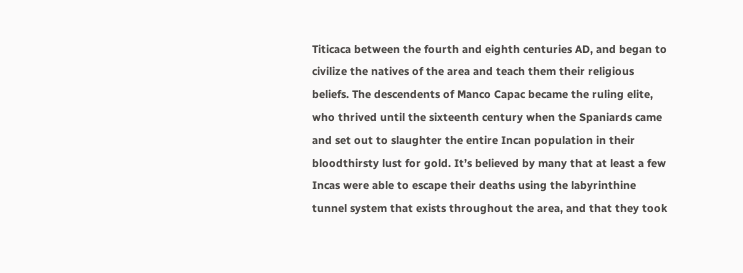Titicaca between the fourth and eighth centuries AD, and began to civilize the natives of the area and teach them their religious beliefs. The descendents of Manco Capac became the ruling elite, who thrived until the sixteenth century when the Spaniards came and set out to slaughter the entire Incan population in their bloodthirsty lust for gold. It’s believed by many that at least a few Incas were able to escape their deaths using the labyrinthine tunnel system that exists throughout the area, and that they took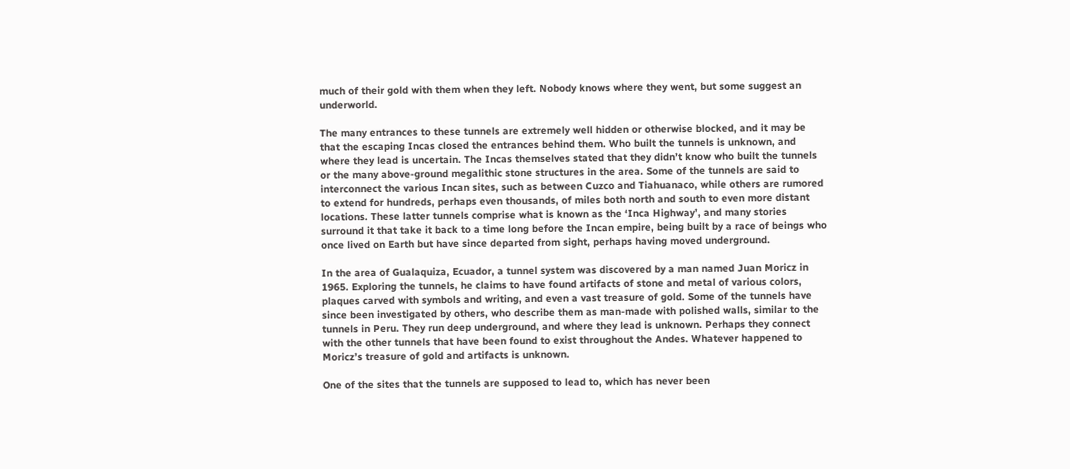much of their gold with them when they left. Nobody knows where they went, but some suggest an underworld.

The many entrances to these tunnels are extremely well hidden or otherwise blocked, and it may be that the escaping Incas closed the entrances behind them. Who built the tunnels is unknown, and where they lead is uncertain. The Incas themselves stated that they didn’t know who built the tunnels or the many above-ground megalithic stone structures in the area. Some of the tunnels are said to interconnect the various Incan sites, such as between Cuzco and Tiahuanaco, while others are rumored to extend for hundreds, perhaps even thousands, of miles both north and south to even more distant locations. These latter tunnels comprise what is known as the ‘Inca Highway’, and many stories surround it that take it back to a time long before the Incan empire, being built by a race of beings who once lived on Earth but have since departed from sight, perhaps having moved underground.

In the area of Gualaquiza, Ecuador, a tunnel system was discovered by a man named Juan Moricz in 1965. Exploring the tunnels, he claims to have found artifacts of stone and metal of various colors, plaques carved with symbols and writing, and even a vast treasure of gold. Some of the tunnels have since been investigated by others, who describe them as man-made with polished walls, similar to the tunnels in Peru. They run deep underground, and where they lead is unknown. Perhaps they connect with the other tunnels that have been found to exist throughout the Andes. Whatever happened to Moricz’s treasure of gold and artifacts is unknown.

One of the sites that the tunnels are supposed to lead to, which has never been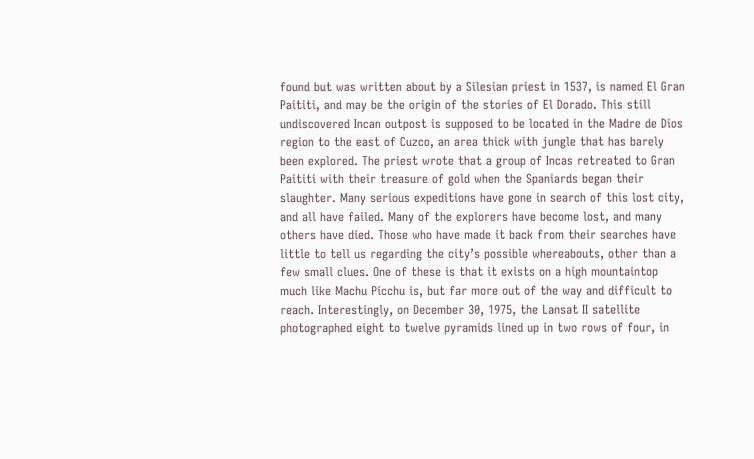found but was written about by a Silesian priest in 1537, is named El Gran Paititi, and may be the origin of the stories of El Dorado. This still undiscovered Incan outpost is supposed to be located in the Madre de Dios region to the east of Cuzco, an area thick with jungle that has barely been explored. The priest wrote that a group of Incas retreated to Gran Paititi with their treasure of gold when the Spaniards began their slaughter. Many serious expeditions have gone in search of this lost city, and all have failed. Many of the explorers have become lost, and many others have died. Those who have made it back from their searches have little to tell us regarding the city’s possible whereabouts, other than a few small clues. One of these is that it exists on a high mountaintop much like Machu Picchu is, but far more out of the way and difficult to reach. Interestingly, on December 30, 1975, the Lansat II satellite photographed eight to twelve pyramids lined up in two rows of four, in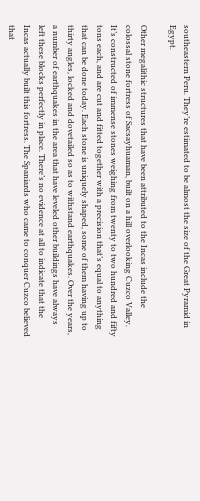southeastern Peru. They’re estimated to be almost the size of the Great Pyramid in Egypt.

Other megalithic structures that have been attributed to the Incas include the colossal stone fortress of Sacsayhuaman, built on a hill overlooking Cuzco Valley. It’s constructed of immense stones weighing from twenty to two hundred and fifty tons each, and are cut and fitted together with a precision that’s equal to anything that can be done today. Each stone is uniquely shaped, some of them having up to thirty angles, locked and dovetailed so as to withstand earthquakes. Over the years, a number of earthquakes in the area that have leveled other buildings have always left these blocks perfectly in place. There’s no evidence at all to indicate that the Incas actually built this fortress. The Spaniards who came to conquer Cuzco believed that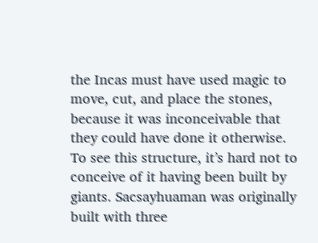the Incas must have used magic to move, cut, and place the stones, because it was inconceivable that they could have done it otherwise. To see this structure, it’s hard not to conceive of it having been built by giants. Sacsayhuaman was originally built with three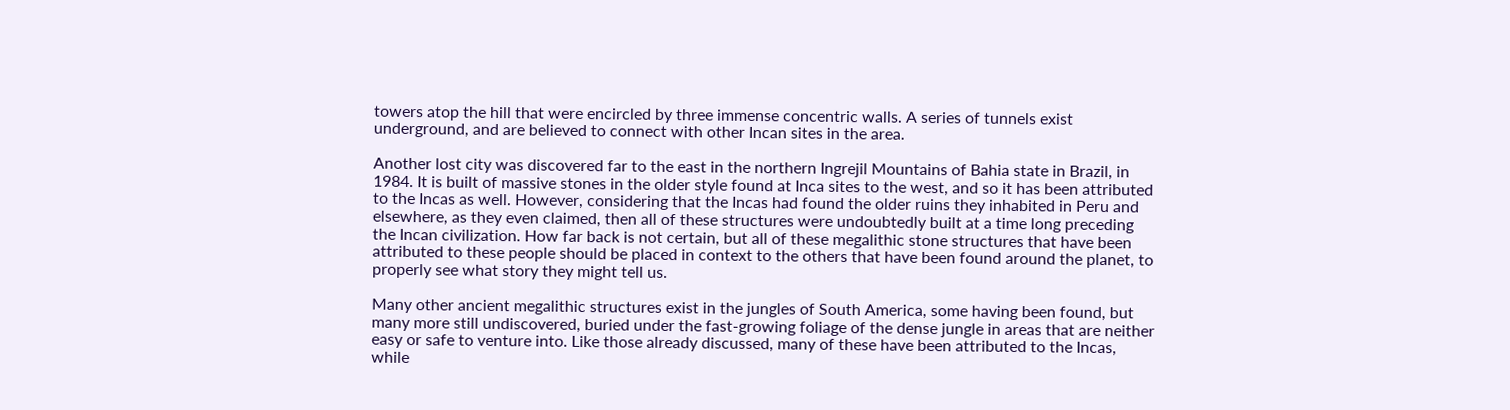towers atop the hill that were encircled by three immense concentric walls. A series of tunnels exist underground, and are believed to connect with other Incan sites in the area.

Another lost city was discovered far to the east in the northern Ingrejil Mountains of Bahia state in Brazil, in 1984. It is built of massive stones in the older style found at Inca sites to the west, and so it has been attributed to the Incas as well. However, considering that the Incas had found the older ruins they inhabited in Peru and elsewhere, as they even claimed, then all of these structures were undoubtedly built at a time long preceding the Incan civilization. How far back is not certain, but all of these megalithic stone structures that have been attributed to these people should be placed in context to the others that have been found around the planet, to properly see what story they might tell us.

Many other ancient megalithic structures exist in the jungles of South America, some having been found, but many more still undiscovered, buried under the fast-growing foliage of the dense jungle in areas that are neither easy or safe to venture into. Like those already discussed, many of these have been attributed to the Incas, while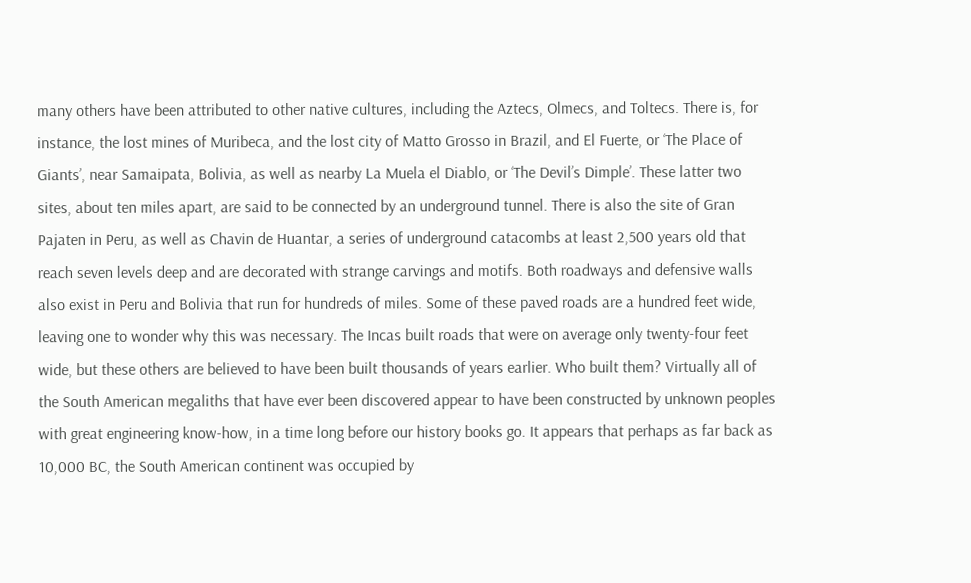many others have been attributed to other native cultures, including the Aztecs, Olmecs, and Toltecs. There is, for instance, the lost mines of Muribeca, and the lost city of Matto Grosso in Brazil, and El Fuerte, or ‘The Place of Giants’, near Samaipata, Bolivia, as well as nearby La Muela el Diablo, or ‘The Devil’s Dimple’. These latter two sites, about ten miles apart, are said to be connected by an underground tunnel. There is also the site of Gran Pajaten in Peru, as well as Chavin de Huantar, a series of underground catacombs at least 2,500 years old that reach seven levels deep and are decorated with strange carvings and motifs. Both roadways and defensive walls also exist in Peru and Bolivia that run for hundreds of miles. Some of these paved roads are a hundred feet wide, leaving one to wonder why this was necessary. The Incas built roads that were on average only twenty-four feet wide, but these others are believed to have been built thousands of years earlier. Who built them? Virtually all of the South American megaliths that have ever been discovered appear to have been constructed by unknown peoples with great engineering know-how, in a time long before our history books go. It appears that perhaps as far back as 10,000 BC, the South American continent was occupied by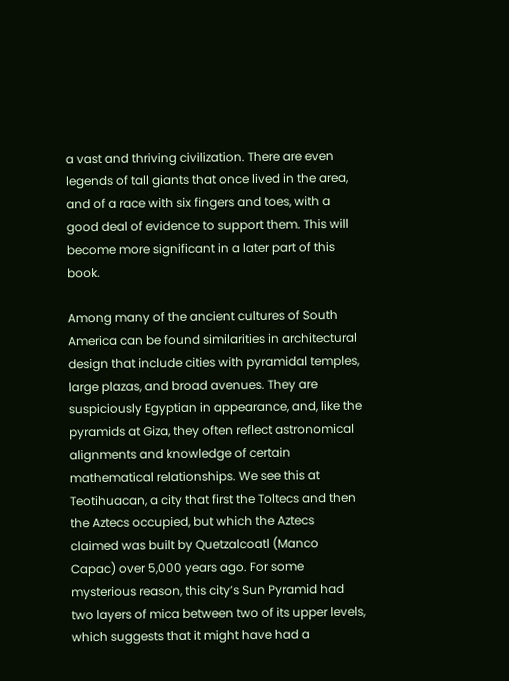a vast and thriving civilization. There are even legends of tall giants that once lived in the area, and of a race with six fingers and toes, with a good deal of evidence to support them. This will become more significant in a later part of this book.

Among many of the ancient cultures of South America can be found similarities in architectural design that include cities with pyramidal temples, large plazas, and broad avenues. They are suspiciously Egyptian in appearance, and, like the pyramids at Giza, they often reflect astronomical alignments and knowledge of certain mathematical relationships. We see this at Teotihuacan, a city that first the Toltecs and then the Aztecs occupied, but which the Aztecs claimed was built by Quetzalcoatl (Manco Capac) over 5,000 years ago. For some mysterious reason, this city’s Sun Pyramid had two layers of mica between two of its upper levels, which suggests that it might have had a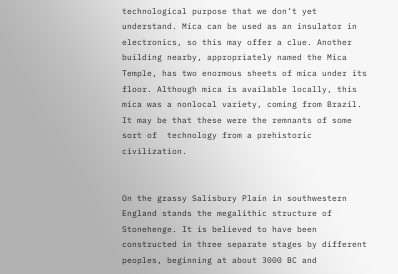technological purpose that we don’t yet understand. Mica can be used as an insulator in electronics, so this may offer a clue. Another building nearby, appropriately named the Mica Temple, has two enormous sheets of mica under its floor. Although mica is available locally, this mica was a nonlocal variety, coming from Brazil. It may be that these were the remnants of some sort of  technology from a prehistoric civilization.


On the grassy Salisbury Plain in southwestern England stands the megalithic structure of Stonehenge. It is believed to have been constructed in three separate stages by different peoples, beginning at about 3000 BC and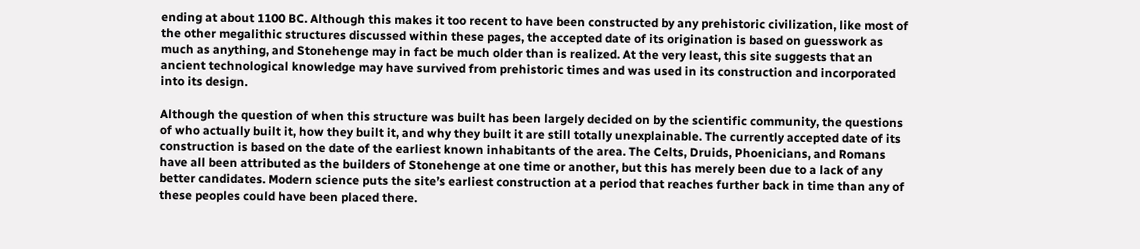ending at about 1100 BC. Although this makes it too recent to have been constructed by any prehistoric civilization, like most of the other megalithic structures discussed within these pages, the accepted date of its origination is based on guesswork as much as anything, and Stonehenge may in fact be much older than is realized. At the very least, this site suggests that an ancient technological knowledge may have survived from prehistoric times and was used in its construction and incorporated into its design.

Although the question of when this structure was built has been largely decided on by the scientific community, the questions of who actually built it, how they built it, and why they built it are still totally unexplainable. The currently accepted date of its construction is based on the date of the earliest known inhabitants of the area. The Celts, Druids, Phoenicians, and Romans have all been attributed as the builders of Stonehenge at one time or another, but this has merely been due to a lack of any better candidates. Modern science puts the site’s earliest construction at a period that reaches further back in time than any of these peoples could have been placed there.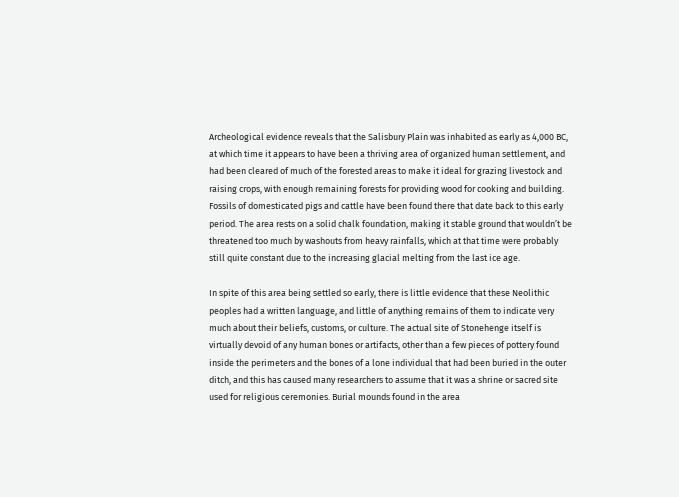Archeological evidence reveals that the Salisbury Plain was inhabited as early as 4,000 BC, at which time it appears to have been a thriving area of organized human settlement, and had been cleared of much of the forested areas to make it ideal for grazing livestock and raising crops, with enough remaining forests for providing wood for cooking and building. Fossils of domesticated pigs and cattle have been found there that date back to this early period. The area rests on a solid chalk foundation, making it stable ground that wouldn’t be threatened too much by washouts from heavy rainfalls, which at that time were probably still quite constant due to the increasing glacial melting from the last ice age.

In spite of this area being settled so early, there is little evidence that these Neolithic peoples had a written language, and little of anything remains of them to indicate very much about their beliefs, customs, or culture. The actual site of Stonehenge itself is virtually devoid of any human bones or artifacts, other than a few pieces of pottery found inside the perimeters and the bones of a lone individual that had been buried in the outer ditch, and this has caused many researchers to assume that it was a shrine or sacred site used for religious ceremonies. Burial mounds found in the area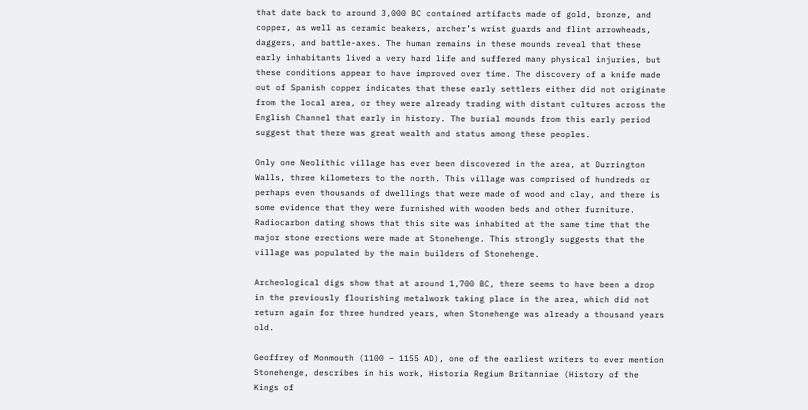that date back to around 3,000 BC contained artifacts made of gold, bronze, and copper, as well as ceramic beakers, archer’s wrist guards and flint arrowheads, daggers, and battle-axes. The human remains in these mounds reveal that these early inhabitants lived a very hard life and suffered many physical injuries, but these conditions appear to have improved over time. The discovery of a knife made out of Spanish copper indicates that these early settlers either did not originate from the local area, or they were already trading with distant cultures across the English Channel that early in history. The burial mounds from this early period suggest that there was great wealth and status among these peoples.

Only one Neolithic village has ever been discovered in the area, at Durrington Walls, three kilometers to the north. This village was comprised of hundreds or perhaps even thousands of dwellings that were made of wood and clay, and there is some evidence that they were furnished with wooden beds and other furniture. Radiocarbon dating shows that this site was inhabited at the same time that the major stone erections were made at Stonehenge. This strongly suggests that the village was populated by the main builders of Stonehenge.

Archeological digs show that at around 1,700 BC, there seems to have been a drop in the previously flourishing metalwork taking place in the area, which did not return again for three hundred years, when Stonehenge was already a thousand years old.

Geoffrey of Monmouth (1100 – 1155 AD), one of the earliest writers to ever mention Stonehenge, describes in his work, Historia Regium Britanniae (History of the Kings of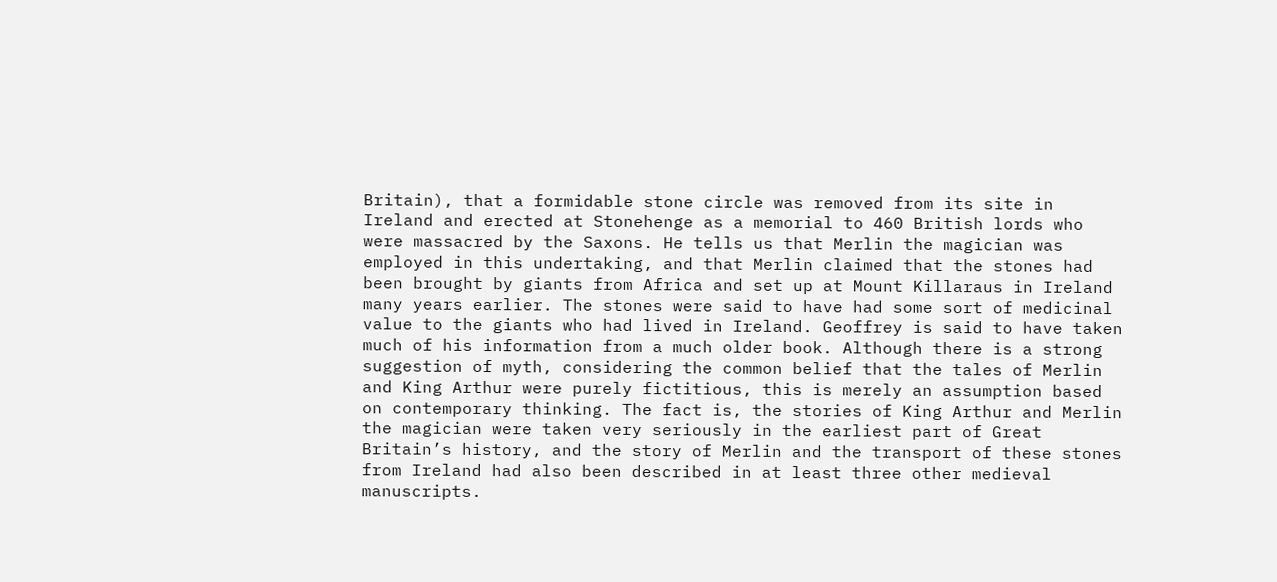Britain), that a formidable stone circle was removed from its site in Ireland and erected at Stonehenge as a memorial to 460 British lords who were massacred by the Saxons. He tells us that Merlin the magician was employed in this undertaking, and that Merlin claimed that the stones had been brought by giants from Africa and set up at Mount Killaraus in Ireland many years earlier. The stones were said to have had some sort of medicinal value to the giants who had lived in Ireland. Geoffrey is said to have taken much of his information from a much older book. Although there is a strong suggestion of myth, considering the common belief that the tales of Merlin and King Arthur were purely fictitious, this is merely an assumption based on contemporary thinking. The fact is, the stories of King Arthur and Merlin the magician were taken very seriously in the earliest part of Great Britain’s history, and the story of Merlin and the transport of these stones from Ireland had also been described in at least three other medieval manuscripts.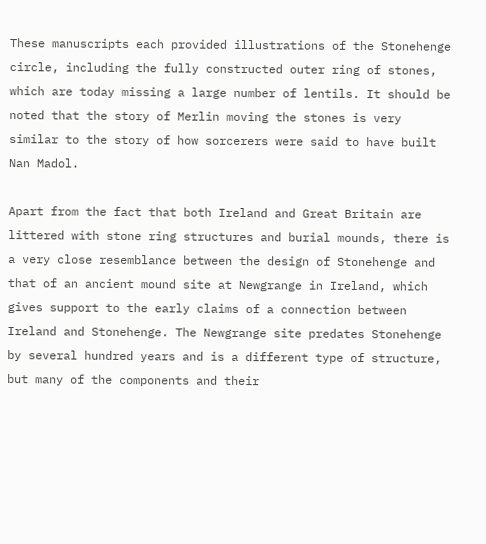These manuscripts each provided illustrations of the Stonehenge circle, including the fully constructed outer ring of stones, which are today missing a large number of lentils. It should be noted that the story of Merlin moving the stones is very similar to the story of how sorcerers were said to have built Nan Madol.

Apart from the fact that both Ireland and Great Britain are littered with stone ring structures and burial mounds, there is a very close resemblance between the design of Stonehenge and that of an ancient mound site at Newgrange in Ireland, which gives support to the early claims of a connection between Ireland and Stonehenge. The Newgrange site predates Stonehenge by several hundred years and is a different type of structure, but many of the components and their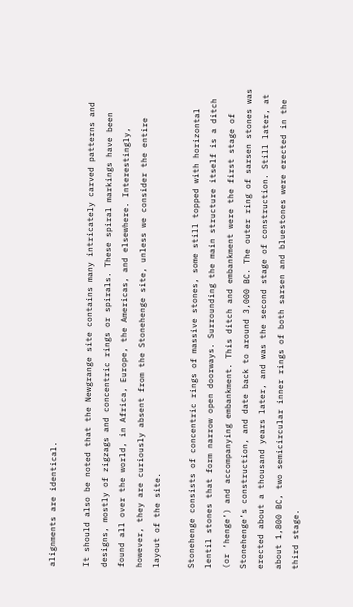alignments are identical.

It should also be noted that the Newgrange site contains many intricately carved patterns and designs, mostly of zigzags and concentric rings or spirals. These spiral markings have been found all over the world, in Africa, Europe, the Americas, and elsewhere. Interestingly, however, they are curiously absent from the Stonehenge site, unless we consider the entire layout of the site.

Stonehenge consists of concentric rings of massive stones, some still topped with horizontal lentil stones that form narrow open doorways. Surrounding the main structure itself is a ditch (or ‘henge’) and accompanying embankment. This ditch and embankment were the first stage of Stonehenge’s construction, and date back to around 3,000 BC. The outer ring of sarsen stones was erected about a thousand years later, and was the second stage of construction. Still later, at about 1,800 BC, two semicircular inner rings of both sarsen and bluestones were erected in the third stage.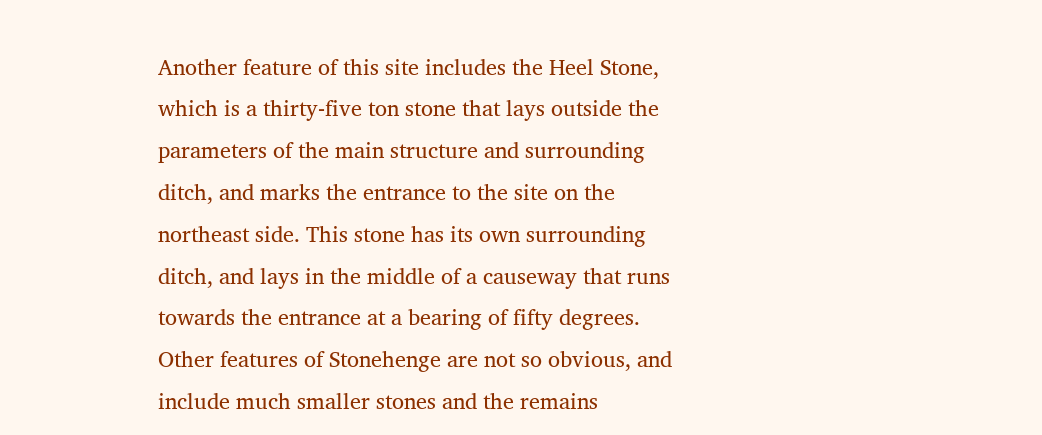Another feature of this site includes the Heel Stone, which is a thirty-five ton stone that lays outside the parameters of the main structure and surrounding ditch, and marks the entrance to the site on the northeast side. This stone has its own surrounding ditch, and lays in the middle of a causeway that runs towards the entrance at a bearing of fifty degrees. Other features of Stonehenge are not so obvious, and include much smaller stones and the remains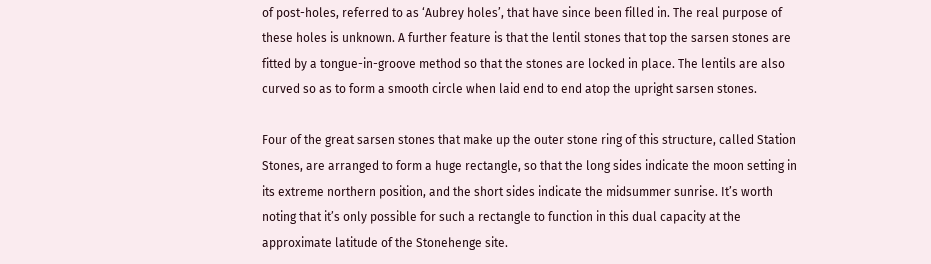of post-holes, referred to as ‘Aubrey holes’, that have since been filled in. The real purpose of these holes is unknown. A further feature is that the lentil stones that top the sarsen stones are fitted by a tongue-in-groove method so that the stones are locked in place. The lentils are also curved so as to form a smooth circle when laid end to end atop the upright sarsen stones.

Four of the great sarsen stones that make up the outer stone ring of this structure, called Station Stones, are arranged to form a huge rectangle, so that the long sides indicate the moon setting in its extreme northern position, and the short sides indicate the midsummer sunrise. It’s worth noting that it’s only possible for such a rectangle to function in this dual capacity at the approximate latitude of the Stonehenge site.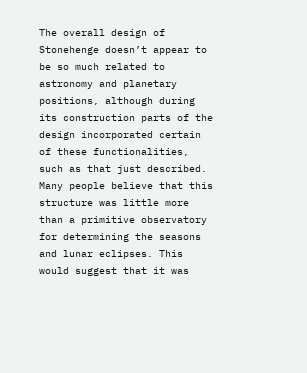The overall design of Stonehenge doesn’t appear to be so much related to astronomy and planetary positions, although during its construction parts of the design incorporated certain of these functionalities, such as that just described. Many people believe that this structure was little more than a primitive observatory for determining the seasons and lunar eclipses. This would suggest that it was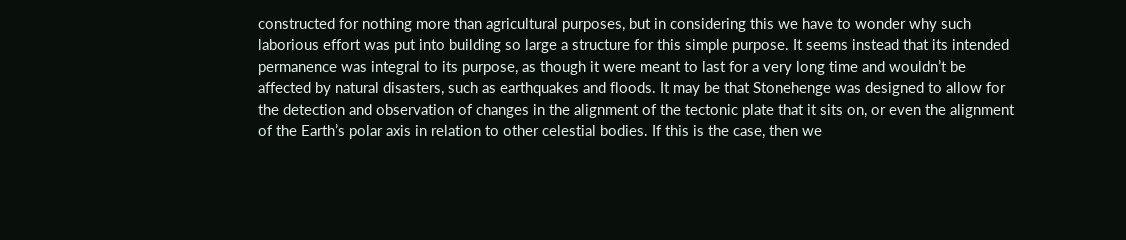constructed for nothing more than agricultural purposes, but in considering this we have to wonder why such laborious effort was put into building so large a structure for this simple purpose. It seems instead that its intended permanence was integral to its purpose, as though it were meant to last for a very long time and wouldn’t be affected by natural disasters, such as earthquakes and floods. It may be that Stonehenge was designed to allow for the detection and observation of changes in the alignment of the tectonic plate that it sits on, or even the alignment of the Earth’s polar axis in relation to other celestial bodies. If this is the case, then we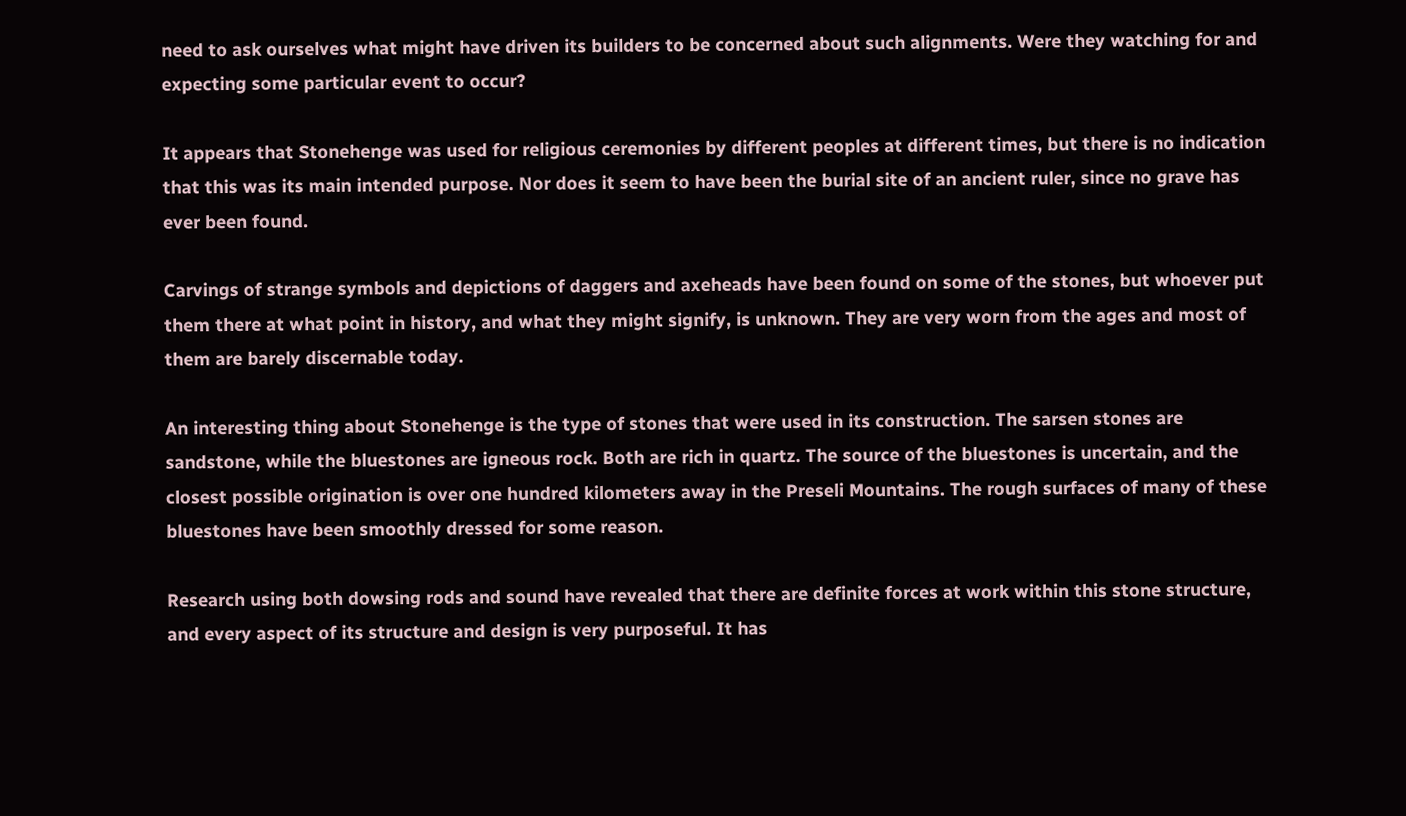need to ask ourselves what might have driven its builders to be concerned about such alignments. Were they watching for and expecting some particular event to occur?

It appears that Stonehenge was used for religious ceremonies by different peoples at different times, but there is no indication that this was its main intended purpose. Nor does it seem to have been the burial site of an ancient ruler, since no grave has ever been found.

Carvings of strange symbols and depictions of daggers and axeheads have been found on some of the stones, but whoever put them there at what point in history, and what they might signify, is unknown. They are very worn from the ages and most of them are barely discernable today.

An interesting thing about Stonehenge is the type of stones that were used in its construction. The sarsen stones are sandstone, while the bluestones are igneous rock. Both are rich in quartz. The source of the bluestones is uncertain, and the closest possible origination is over one hundred kilometers away in the Preseli Mountains. The rough surfaces of many of these bluestones have been smoothly dressed for some reason.

Research using both dowsing rods and sound have revealed that there are definite forces at work within this stone structure, and every aspect of its structure and design is very purposeful. It has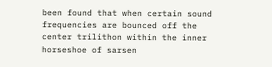been found that when certain sound frequencies are bounced off the center trilithon within the inner horseshoe of sarsen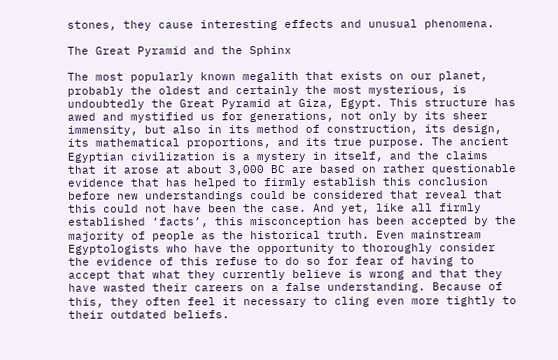stones, they cause interesting effects and unusual phenomena.

The Great Pyramid and the Sphinx

The most popularly known megalith that exists on our planet, probably the oldest and certainly the most mysterious, is undoubtedly the Great Pyramid at Giza, Egypt. This structure has awed and mystified us for generations, not only by its sheer immensity, but also in its method of construction, its design, its mathematical proportions, and its true purpose. The ancient Egyptian civilization is a mystery in itself, and the claims that it arose at about 3,000 BC are based on rather questionable evidence that has helped to firmly establish this conclusion before new understandings could be considered that reveal that this could not have been the case. And yet, like all firmly established ‘facts’, this misconception has been accepted by the majority of people as the historical truth. Even mainstream Egyptologists who have the opportunity to thoroughly consider the evidence of this refuse to do so for fear of having to accept that what they currently believe is wrong and that they have wasted their careers on a false understanding. Because of this, they often feel it necessary to cling even more tightly to their outdated beliefs.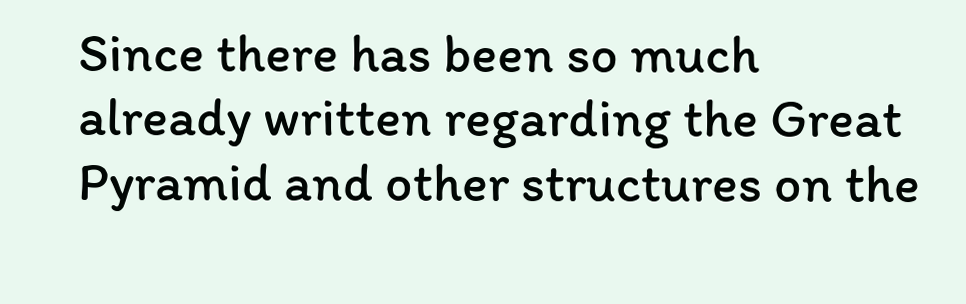Since there has been so much already written regarding the Great Pyramid and other structures on the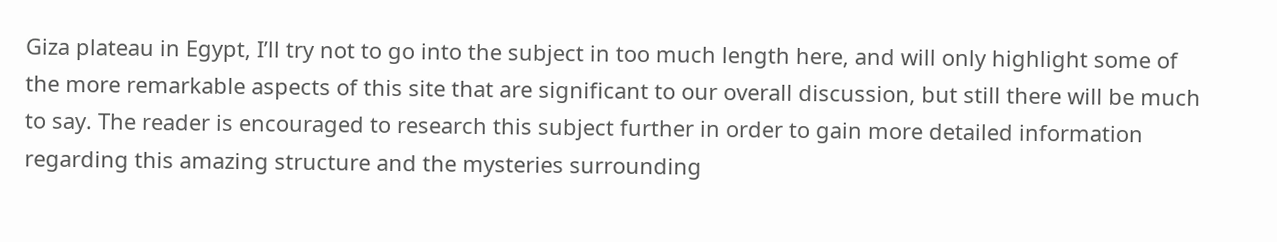Giza plateau in Egypt, I’ll try not to go into the subject in too much length here, and will only highlight some of the more remarkable aspects of this site that are significant to our overall discussion, but still there will be much to say. The reader is encouraged to research this subject further in order to gain more detailed information regarding this amazing structure and the mysteries surrounding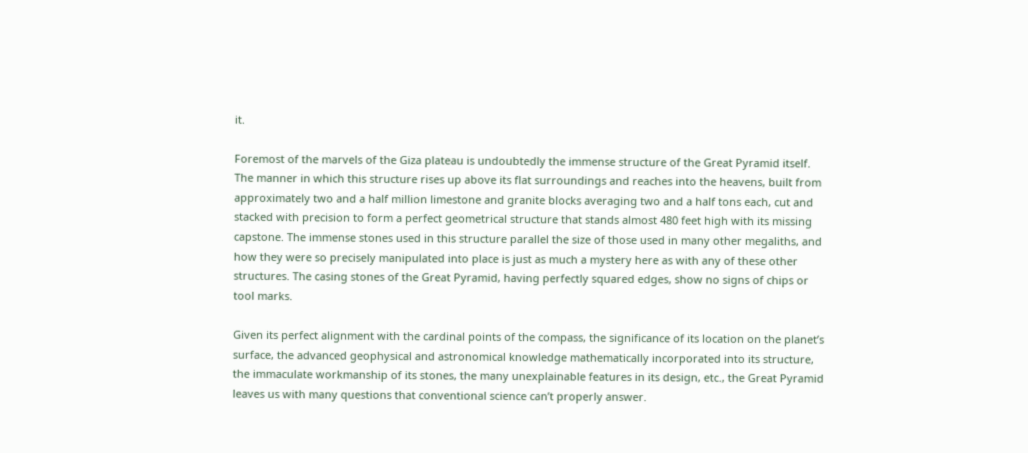it.

Foremost of the marvels of the Giza plateau is undoubtedly the immense structure of the Great Pyramid itself. The manner in which this structure rises up above its flat surroundings and reaches into the heavens, built from approximately two and a half million limestone and granite blocks averaging two and a half tons each, cut and stacked with precision to form a perfect geometrical structure that stands almost 480 feet high with its missing capstone. The immense stones used in this structure parallel the size of those used in many other megaliths, and how they were so precisely manipulated into place is just as much a mystery here as with any of these other structures. The casing stones of the Great Pyramid, having perfectly squared edges, show no signs of chips or tool marks.

Given its perfect alignment with the cardinal points of the compass, the significance of its location on the planet’s surface, the advanced geophysical and astronomical knowledge mathematically incorporated into its structure, the immaculate workmanship of its stones, the many unexplainable features in its design, etc., the Great Pyramid leaves us with many questions that conventional science can’t properly answer.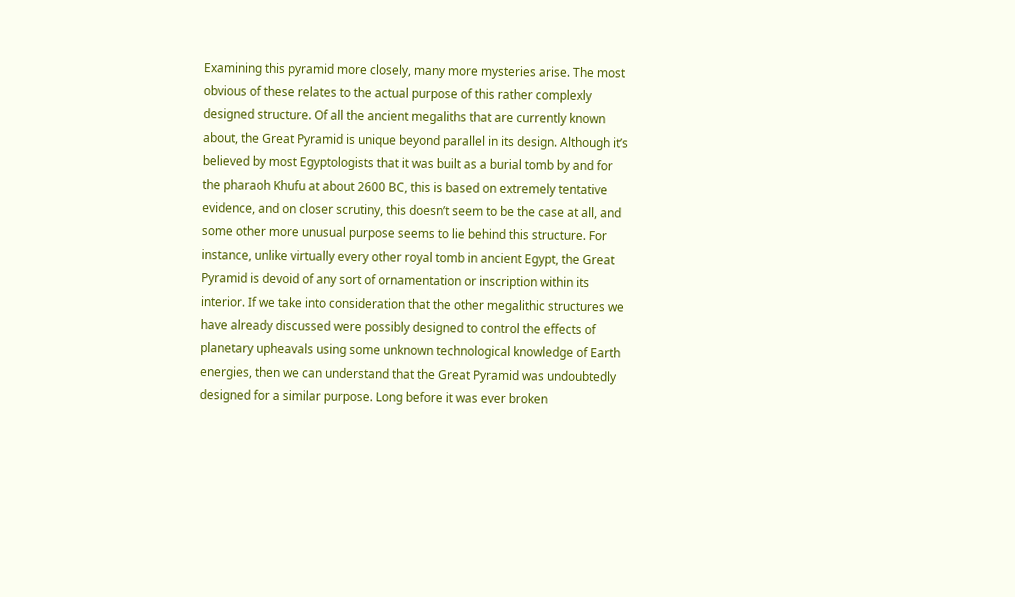Examining this pyramid more closely, many more mysteries arise. The most obvious of these relates to the actual purpose of this rather complexly designed structure. Of all the ancient megaliths that are currently known about, the Great Pyramid is unique beyond parallel in its design. Although it’s believed by most Egyptologists that it was built as a burial tomb by and for the pharaoh Khufu at about 2600 BC, this is based on extremely tentative evidence, and on closer scrutiny, this doesn’t seem to be the case at all, and some other more unusual purpose seems to lie behind this structure. For instance, unlike virtually every other royal tomb in ancient Egypt, the Great Pyramid is devoid of any sort of ornamentation or inscription within its interior. If we take into consideration that the other megalithic structures we have already discussed were possibly designed to control the effects of planetary upheavals using some unknown technological knowledge of Earth energies, then we can understand that the Great Pyramid was undoubtedly designed for a similar purpose. Long before it was ever broken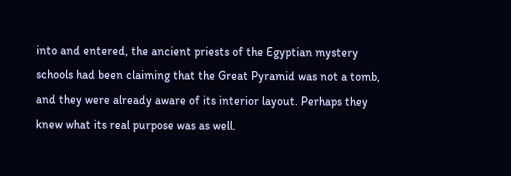into and entered, the ancient priests of the Egyptian mystery schools had been claiming that the Great Pyramid was not a tomb, and they were already aware of its interior layout. Perhaps they knew what its real purpose was as well.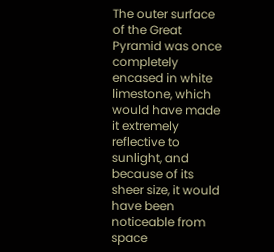The outer surface of the Great Pyramid was once completely encased in white limestone, which would have made it extremely reflective to sunlight, and because of its sheer size, it would have been noticeable from space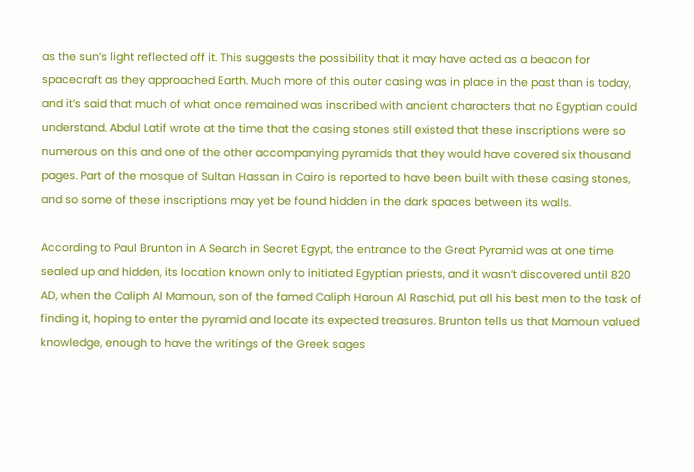as the sun’s light reflected off it. This suggests the possibility that it may have acted as a beacon for spacecraft as they approached Earth. Much more of this outer casing was in place in the past than is today, and it’s said that much of what once remained was inscribed with ancient characters that no Egyptian could understand. Abdul Latif wrote at the time that the casing stones still existed that these inscriptions were so numerous on this and one of the other accompanying pyramids that they would have covered six thousand pages. Part of the mosque of Sultan Hassan in Cairo is reported to have been built with these casing stones, and so some of these inscriptions may yet be found hidden in the dark spaces between its walls.

According to Paul Brunton in A Search in Secret Egypt, the entrance to the Great Pyramid was at one time sealed up and hidden, its location known only to initiated Egyptian priests, and it wasn’t discovered until 820 AD, when the Caliph Al Mamoun, son of the famed Caliph Haroun Al Raschid, put all his best men to the task of finding it, hoping to enter the pyramid and locate its expected treasures. Brunton tells us that Mamoun valued knowledge, enough to have the writings of the Greek sages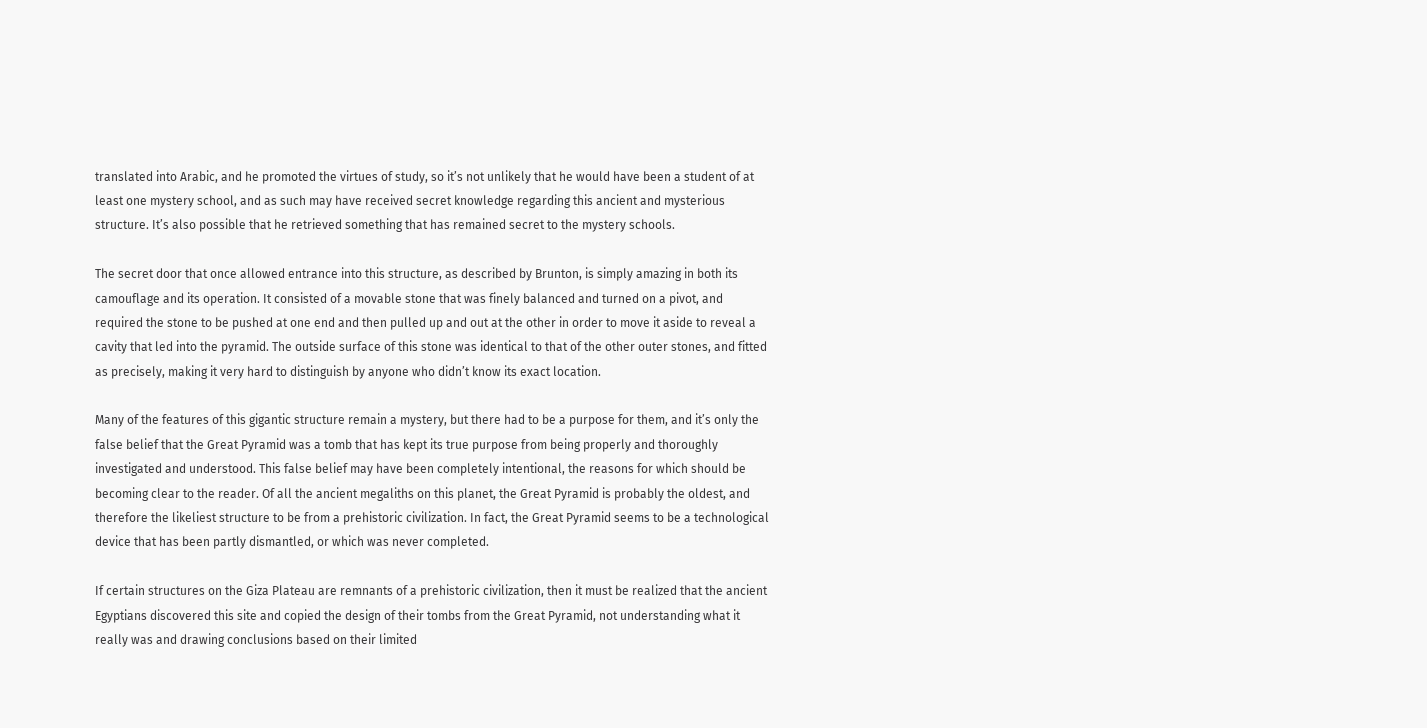translated into Arabic, and he promoted the virtues of study, so it’s not unlikely that he would have been a student of at least one mystery school, and as such may have received secret knowledge regarding this ancient and mysterious structure. It’s also possible that he retrieved something that has remained secret to the mystery schools.

The secret door that once allowed entrance into this structure, as described by Brunton, is simply amazing in both its camouflage and its operation. It consisted of a movable stone that was finely balanced and turned on a pivot, and required the stone to be pushed at one end and then pulled up and out at the other in order to move it aside to reveal a cavity that led into the pyramid. The outside surface of this stone was identical to that of the other outer stones, and fitted as precisely, making it very hard to distinguish by anyone who didn’t know its exact location.

Many of the features of this gigantic structure remain a mystery, but there had to be a purpose for them, and it’s only the false belief that the Great Pyramid was a tomb that has kept its true purpose from being properly and thoroughly investigated and understood. This false belief may have been completely intentional, the reasons for which should be becoming clear to the reader. Of all the ancient megaliths on this planet, the Great Pyramid is probably the oldest, and therefore the likeliest structure to be from a prehistoric civilization. In fact, the Great Pyramid seems to be a technological device that has been partly dismantled, or which was never completed.

If certain structures on the Giza Plateau are remnants of a prehistoric civilization, then it must be realized that the ancient Egyptians discovered this site and copied the design of their tombs from the Great Pyramid, not understanding what it really was and drawing conclusions based on their limited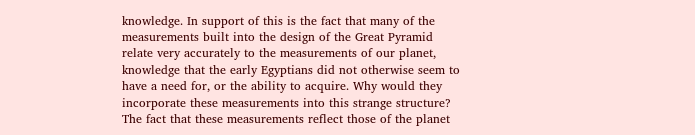knowledge. In support of this is the fact that many of the measurements built into the design of the Great Pyramid relate very accurately to the measurements of our planet, knowledge that the early Egyptians did not otherwise seem to have a need for, or the ability to acquire. Why would they incorporate these measurements into this strange structure? The fact that these measurements reflect those of the planet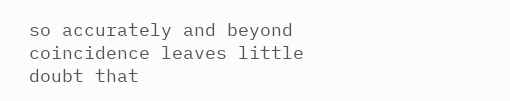so accurately and beyond coincidence leaves little doubt that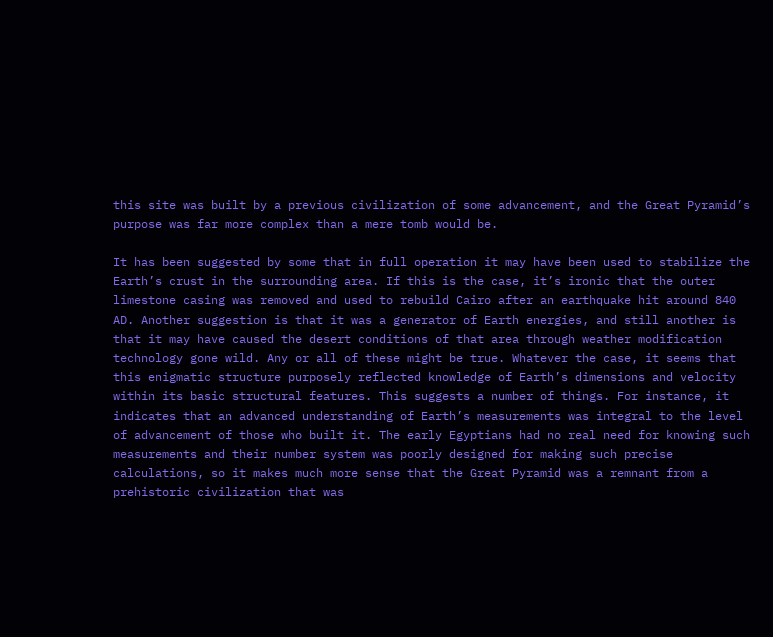this site was built by a previous civilization of some advancement, and the Great Pyramid’s purpose was far more complex than a mere tomb would be.

It has been suggested by some that in full operation it may have been used to stabilize the Earth’s crust in the surrounding area. If this is the case, it’s ironic that the outer limestone casing was removed and used to rebuild Cairo after an earthquake hit around 840 AD. Another suggestion is that it was a generator of Earth energies, and still another is that it may have caused the desert conditions of that area through weather modification technology gone wild. Any or all of these might be true. Whatever the case, it seems that this enigmatic structure purposely reflected knowledge of Earth’s dimensions and velocity within its basic structural features. This suggests a number of things. For instance, it indicates that an advanced understanding of Earth’s measurements was integral to the level of advancement of those who built it. The early Egyptians had no real need for knowing such measurements and their number system was poorly designed for making such precise calculations, so it makes much more sense that the Great Pyramid was a remnant from a prehistoric civilization that was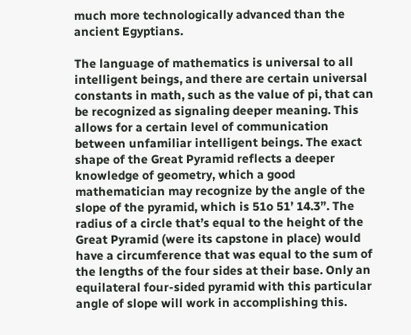much more technologically advanced than the ancient Egyptians.

The language of mathematics is universal to all intelligent beings, and there are certain universal constants in math, such as the value of pi, that can be recognized as signaling deeper meaning. This allows for a certain level of communication between unfamiliar intelligent beings. The exact shape of the Great Pyramid reflects a deeper knowledge of geometry, which a good mathematician may recognize by the angle of the slope of the pyramid, which is 51o 51’ 14.3”. The radius of a circle that’s equal to the height of the Great Pyramid (were its capstone in place) would have a circumference that was equal to the sum of the lengths of the four sides at their base. Only an equilateral four-sided pyramid with this particular angle of slope will work in accomplishing this.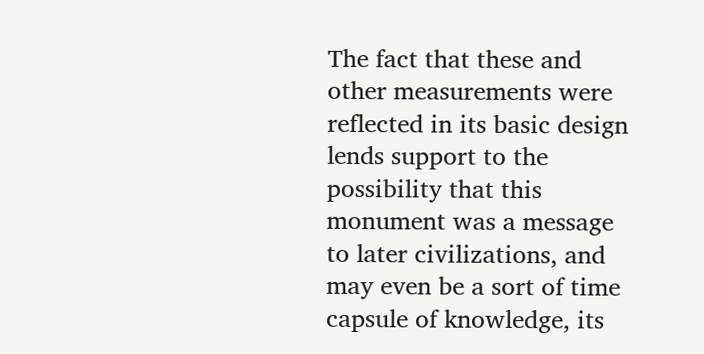The fact that these and other measurements were reflected in its basic design lends support to the possibility that this monument was a message to later civilizations, and may even be a sort of time capsule of knowledge, its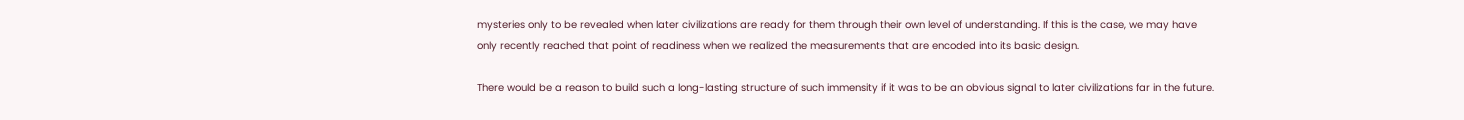mysteries only to be revealed when later civilizations are ready for them through their own level of understanding. If this is the case, we may have only recently reached that point of readiness when we realized the measurements that are encoded into its basic design.

There would be a reason to build such a long-lasting structure of such immensity if it was to be an obvious signal to later civilizations far in the future.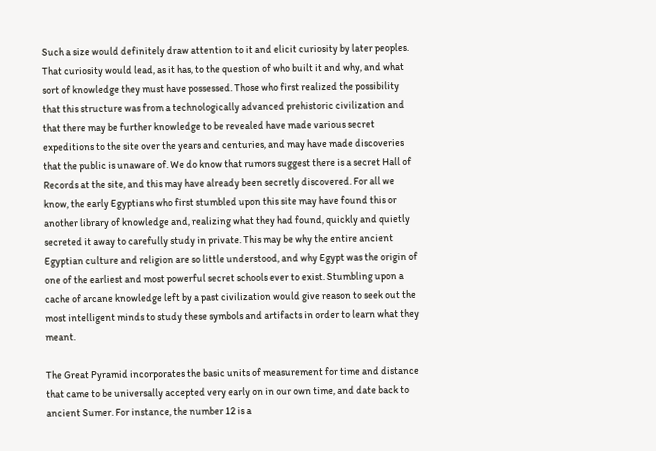Such a size would definitely draw attention to it and elicit curiosity by later peoples. That curiosity would lead, as it has, to the question of who built it and why, and what sort of knowledge they must have possessed. Those who first realized the possibility that this structure was from a technologically advanced prehistoric civilization and that there may be further knowledge to be revealed have made various secret expeditions to the site over the years and centuries, and may have made discoveries that the public is unaware of. We do know that rumors suggest there is a secret Hall of Records at the site, and this may have already been secretly discovered. For all we know, the early Egyptians who first stumbled upon this site may have found this or another library of knowledge and, realizing what they had found, quickly and quietly secreted it away to carefully study in private. This may be why the entire ancient Egyptian culture and religion are so little understood, and why Egypt was the origin of one of the earliest and most powerful secret schools ever to exist. Stumbling upon a cache of arcane knowledge left by a past civilization would give reason to seek out the most intelligent minds to study these symbols and artifacts in order to learn what they meant.

The Great Pyramid incorporates the basic units of measurement for time and distance that came to be universally accepted very early on in our own time, and date back to ancient Sumer. For instance, the number 12 is a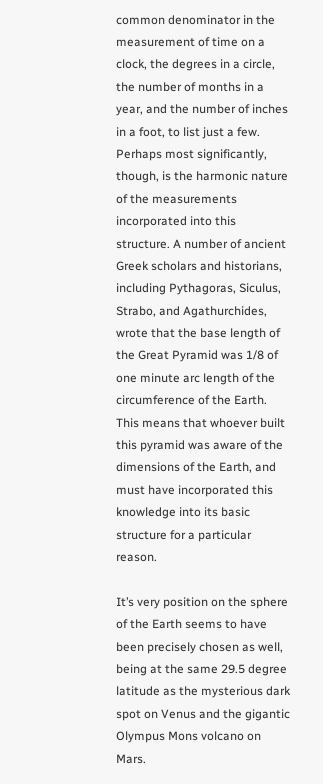common denominator in the measurement of time on a clock, the degrees in a circle, the number of months in a year, and the number of inches in a foot, to list just a few. Perhaps most significantly, though, is the harmonic nature of the measurements incorporated into this structure. A number of ancient Greek scholars and historians, including Pythagoras, Siculus, Strabo, and Agathurchides, wrote that the base length of the Great Pyramid was 1/8 of one minute arc length of the circumference of the Earth. This means that whoever built this pyramid was aware of the dimensions of the Earth, and must have incorporated this knowledge into its basic structure for a particular reason.

It’s very position on the sphere of the Earth seems to have been precisely chosen as well, being at the same 29.5 degree latitude as the mysterious dark spot on Venus and the gigantic Olympus Mons volcano on Mars.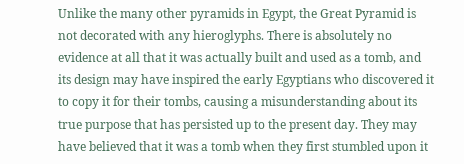Unlike the many other pyramids in Egypt, the Great Pyramid is not decorated with any hieroglyphs. There is absolutely no evidence at all that it was actually built and used as a tomb, and its design may have inspired the early Egyptians who discovered it to copy it for their tombs, causing a misunderstanding about its true purpose that has persisted up to the present day. They may have believed that it was a tomb when they first stumbled upon it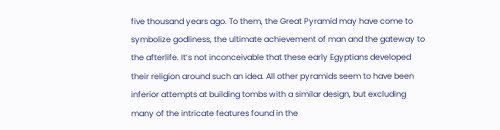five thousand years ago. To them, the Great Pyramid may have come to symbolize godliness, the ultimate achievement of man and the gateway to the afterlife. It’s not inconceivable that these early Egyptians developed their religion around such an idea. All other pyramids seem to have been inferior attempts at building tombs with a similar design, but excluding many of the intricate features found in the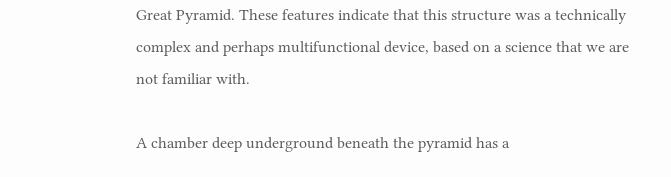Great Pyramid. These features indicate that this structure was a technically complex and perhaps multifunctional device, based on a science that we are not familiar with.

A chamber deep underground beneath the pyramid has a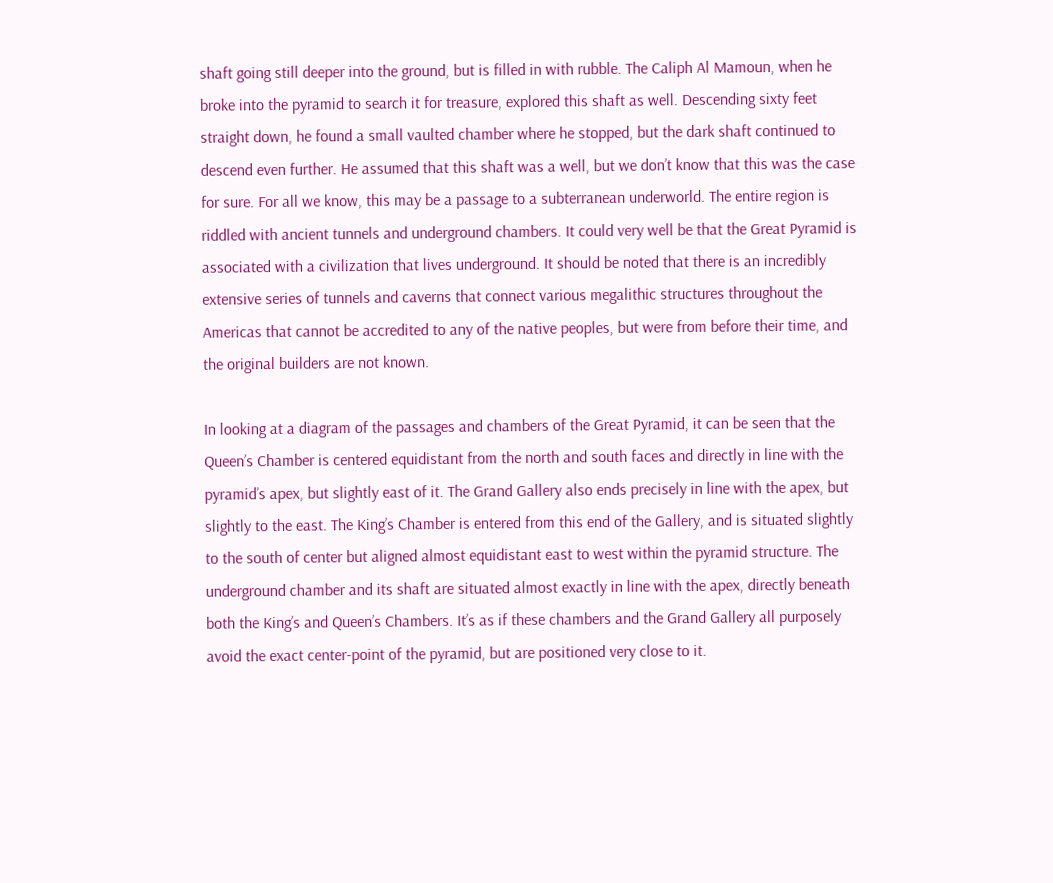shaft going still deeper into the ground, but is filled in with rubble. The Caliph Al Mamoun, when he broke into the pyramid to search it for treasure, explored this shaft as well. Descending sixty feet straight down, he found a small vaulted chamber where he stopped, but the dark shaft continued to descend even further. He assumed that this shaft was a well, but we don’t know that this was the case for sure. For all we know, this may be a passage to a subterranean underworld. The entire region is riddled with ancient tunnels and underground chambers. It could very well be that the Great Pyramid is associated with a civilization that lives underground. It should be noted that there is an incredibly extensive series of tunnels and caverns that connect various megalithic structures throughout the Americas that cannot be accredited to any of the native peoples, but were from before their time, and the original builders are not known.

In looking at a diagram of the passages and chambers of the Great Pyramid, it can be seen that the Queen’s Chamber is centered equidistant from the north and south faces and directly in line with the pyramid’s apex, but slightly east of it. The Grand Gallery also ends precisely in line with the apex, but slightly to the east. The King’s Chamber is entered from this end of the Gallery, and is situated slightly to the south of center but aligned almost equidistant east to west within the pyramid structure. The underground chamber and its shaft are situated almost exactly in line with the apex, directly beneath both the King’s and Queen’s Chambers. It’s as if these chambers and the Grand Gallery all purposely avoid the exact center-point of the pyramid, but are positioned very close to it.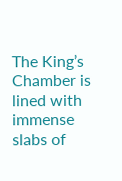The King’s Chamber is lined with immense slabs of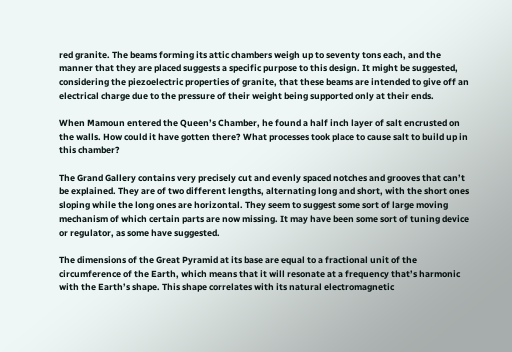red granite. The beams forming its attic chambers weigh up to seventy tons each, and the manner that they are placed suggests a specific purpose to this design. It might be suggested, considering the piezoelectric properties of granite, that these beams are intended to give off an electrical charge due to the pressure of their weight being supported only at their ends.

When Mamoun entered the Queen’s Chamber, he found a half inch layer of salt encrusted on the walls. How could it have gotten there? What processes took place to cause salt to build up in this chamber?

The Grand Gallery contains very precisely cut and evenly spaced notches and grooves that can’t be explained. They are of two different lengths, alternating long and short, with the short ones sloping while the long ones are horizontal. They seem to suggest some sort of large moving mechanism of which certain parts are now missing. It may have been some sort of tuning device or regulator, as some have suggested.

The dimensions of the Great Pyramid at its base are equal to a fractional unit of the circumference of the Earth, which means that it will resonate at a frequency that’s harmonic with the Earth’s shape. This shape correlates with its natural electromagnetic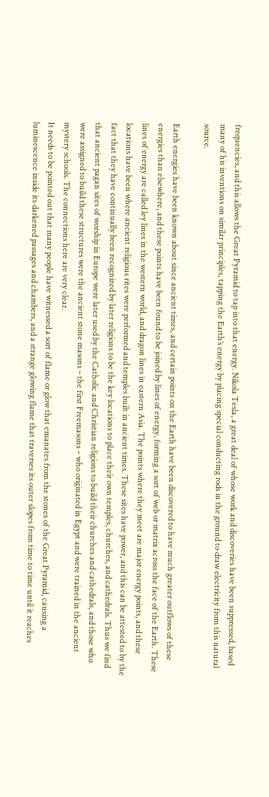frequencies, and this allows the Great Pyramid to tap into that energy. Nikola Tesla, a great deal of whose work and discoveries have been suppressed, based many of his inventions on similar principles, tapping the Earth’s energy by placing special conducting rods in the ground to draw electricity from this natural source.

Earth energies have been known about since ancient times, and certain points on the Earth have been discovered to have much greater outflows of these energies than elsewhere, and these points have been found to be joined by lines of energy, forming a sort of web or matrix across the face of the Earth. These lines of energy are called ley lines in the western world, and dragon lines in eastern Asia. The points where they meet are major energy points, and these locations have been where ancient religious rites were performed and temples built in ancient times. These sites have power, and this can be attested to by the fact that they have continually been recognized by later religions to be the key locations to place their own temples, churches, and cathedrals. Thus we find that ancient pagan sites of worship in Europe were later used by the Catholic and Christian religions to build their churches and cathedrals, and those who were assigned to build these structures were the ancient stone masons – the first Freemasons – who originated in Egypt and were trained in the ancient mystery schools. The connections here are very clear.
It needs to be pointed out that many people have witnessed a sort of flame or glow that emanates from the stones of the Great Pyramid, causing a luminescence inside its darkened passages and chambers, and a strange glowing flame that traverses its outer slopes from time to time until it reaches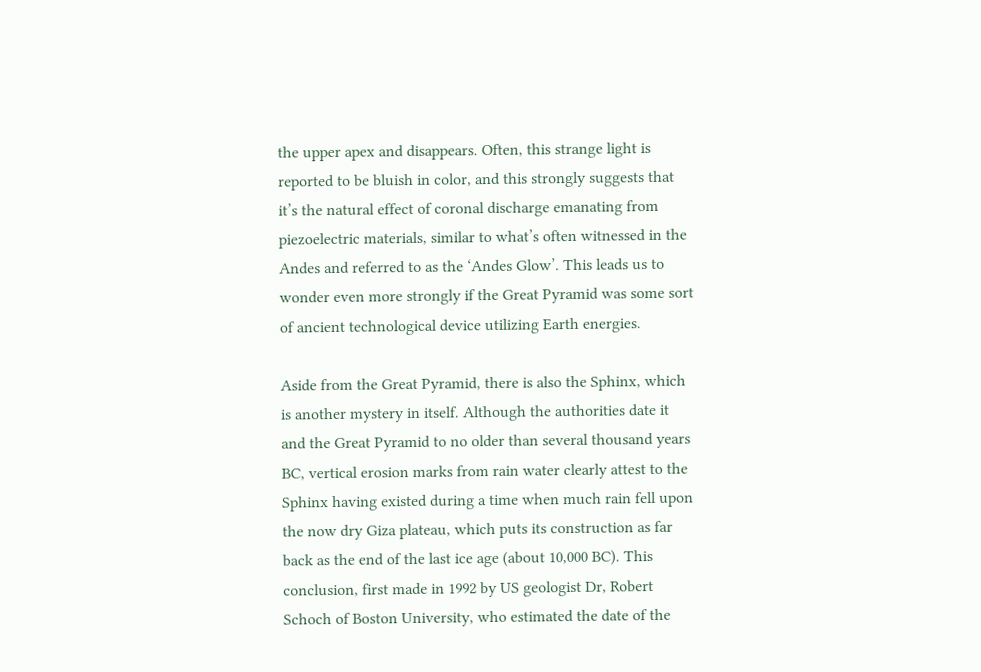the upper apex and disappears. Often, this strange light is reported to be bluish in color, and this strongly suggests that it’s the natural effect of coronal discharge emanating from piezoelectric materials, similar to what’s often witnessed in the Andes and referred to as the ‘Andes Glow’. This leads us to wonder even more strongly if the Great Pyramid was some sort of ancient technological device utilizing Earth energies.

Aside from the Great Pyramid, there is also the Sphinx, which is another mystery in itself. Although the authorities date it and the Great Pyramid to no older than several thousand years BC, vertical erosion marks from rain water clearly attest to the Sphinx having existed during a time when much rain fell upon the now dry Giza plateau, which puts its construction as far back as the end of the last ice age (about 10,000 BC). This conclusion, first made in 1992 by US geologist Dr, Robert Schoch of Boston University, who estimated the date of the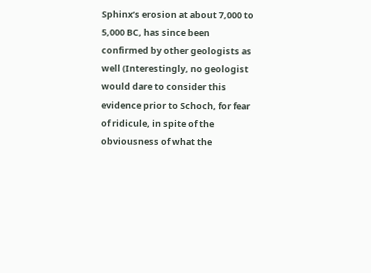Sphinx’s erosion at about 7,000 to 5,000 BC, has since been confirmed by other geologists as well (Interestingly, no geologist would dare to consider this evidence prior to Schoch, for fear of ridicule, in spite of the obviousness of what the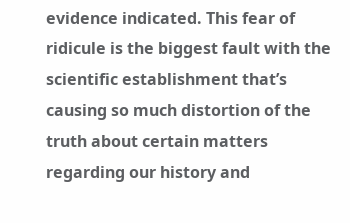evidence indicated. This fear of ridicule is the biggest fault with the scientific establishment that’s causing so much distortion of the truth about certain matters regarding our history and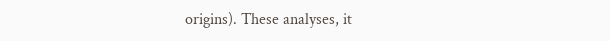origins). These analyses, it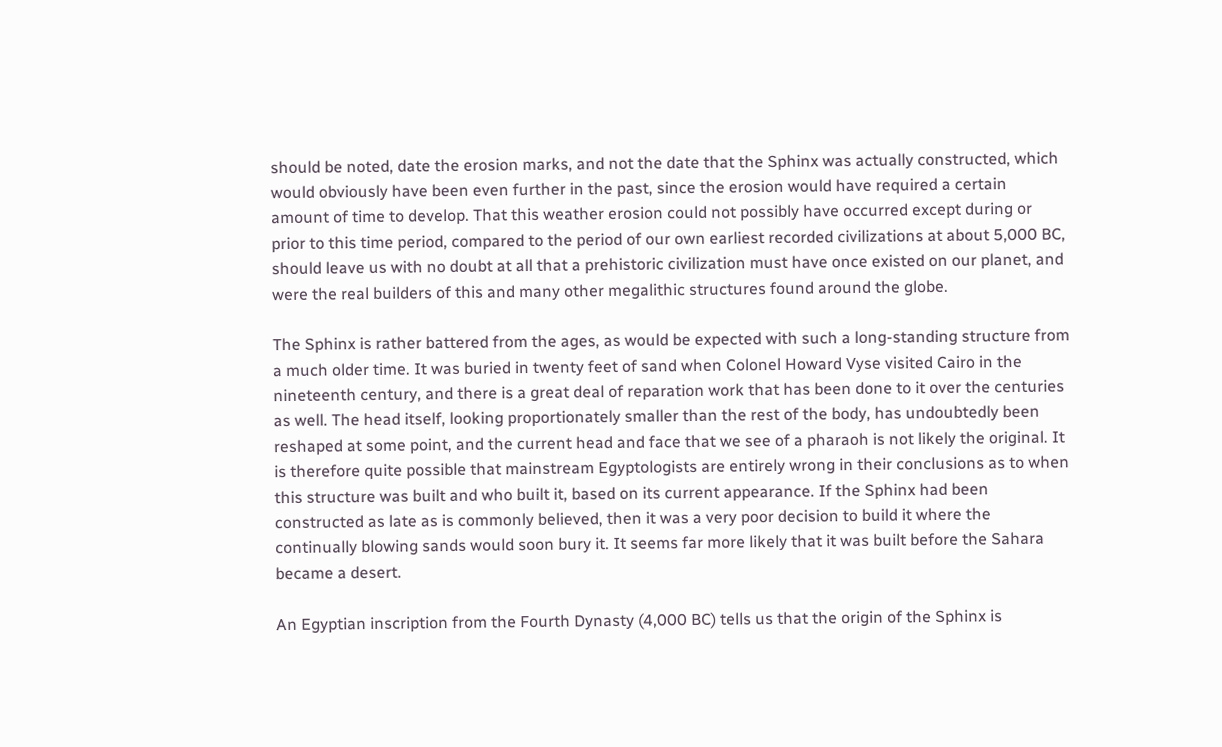should be noted, date the erosion marks, and not the date that the Sphinx was actually constructed, which would obviously have been even further in the past, since the erosion would have required a certain amount of time to develop. That this weather erosion could not possibly have occurred except during or prior to this time period, compared to the period of our own earliest recorded civilizations at about 5,000 BC, should leave us with no doubt at all that a prehistoric civilization must have once existed on our planet, and were the real builders of this and many other megalithic structures found around the globe.

The Sphinx is rather battered from the ages, as would be expected with such a long-standing structure from a much older time. It was buried in twenty feet of sand when Colonel Howard Vyse visited Cairo in the nineteenth century, and there is a great deal of reparation work that has been done to it over the centuries as well. The head itself, looking proportionately smaller than the rest of the body, has undoubtedly been reshaped at some point, and the current head and face that we see of a pharaoh is not likely the original. It is therefore quite possible that mainstream Egyptologists are entirely wrong in their conclusions as to when this structure was built and who built it, based on its current appearance. If the Sphinx had been constructed as late as is commonly believed, then it was a very poor decision to build it where the continually blowing sands would soon bury it. It seems far more likely that it was built before the Sahara became a desert.

An Egyptian inscription from the Fourth Dynasty (4,000 BC) tells us that the origin of the Sphinx is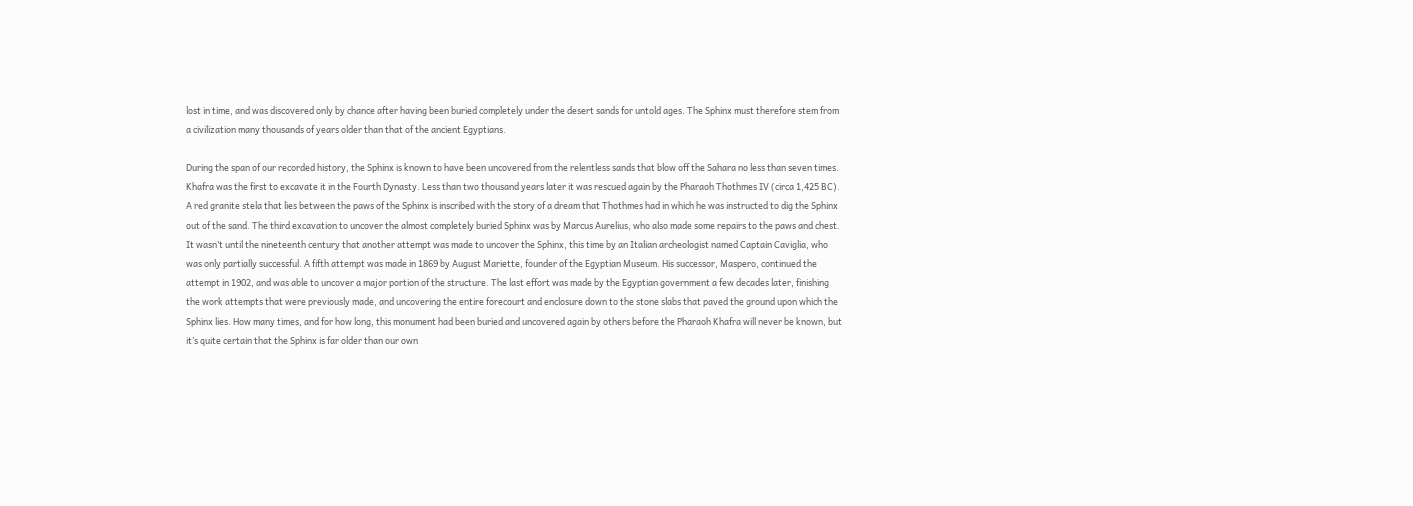lost in time, and was discovered only by chance after having been buried completely under the desert sands for untold ages. The Sphinx must therefore stem from a civilization many thousands of years older than that of the ancient Egyptians.

During the span of our recorded history, the Sphinx is known to have been uncovered from the relentless sands that blow off the Sahara no less than seven times. Khafra was the first to excavate it in the Fourth Dynasty. Less than two thousand years later it was rescued again by the Pharaoh Thothmes IV (circa 1,425 BC). A red granite stela that lies between the paws of the Sphinx is inscribed with the story of a dream that Thothmes had in which he was instructed to dig the Sphinx out of the sand. The third excavation to uncover the almost completely buried Sphinx was by Marcus Aurelius, who also made some repairs to the paws and chest. It wasn’t until the nineteenth century that another attempt was made to uncover the Sphinx, this time by an Italian archeologist named Captain Caviglia, who was only partially successful. A fifth attempt was made in 1869 by August Mariette, founder of the Egyptian Museum. His successor, Maspero, continued the attempt in 1902, and was able to uncover a major portion of the structure. The last effort was made by the Egyptian government a few decades later, finishing the work attempts that were previously made, and uncovering the entire forecourt and enclosure down to the stone slabs that paved the ground upon which the Sphinx lies. How many times, and for how long, this monument had been buried and uncovered again by others before the Pharaoh Khafra will never be known, but it’s quite certain that the Sphinx is far older than our own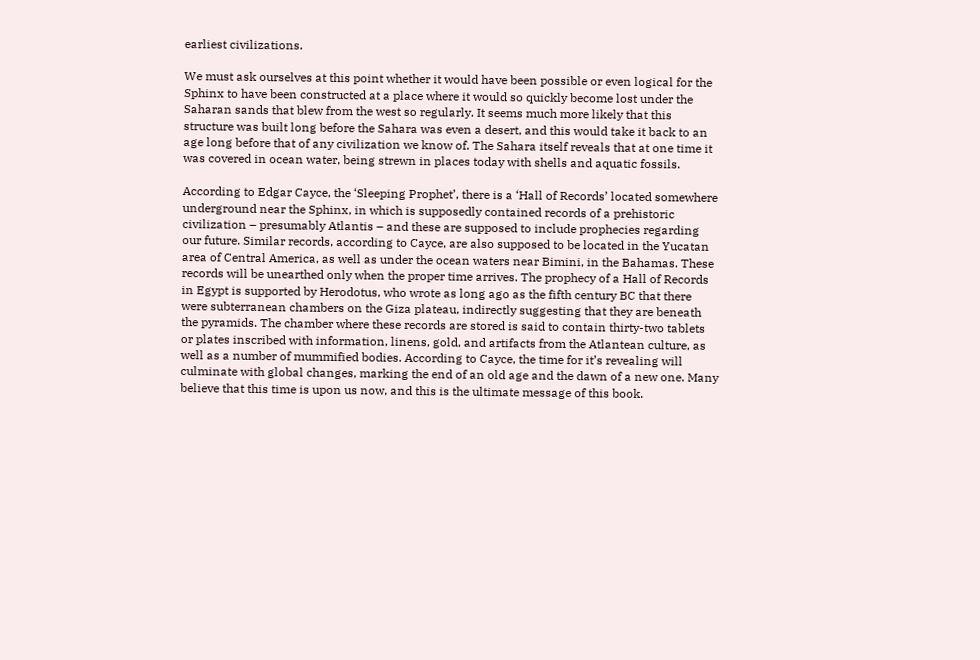earliest civilizations.

We must ask ourselves at this point whether it would have been possible or even logical for the Sphinx to have been constructed at a place where it would so quickly become lost under the Saharan sands that blew from the west so regularly. It seems much more likely that this structure was built long before the Sahara was even a desert, and this would take it back to an age long before that of any civilization we know of. The Sahara itself reveals that at one time it was covered in ocean water, being strewn in places today with shells and aquatic fossils.

According to Edgar Cayce, the ‘Sleeping Prophet’, there is a ‘Hall of Records’ located somewhere underground near the Sphinx, in which is supposedly contained records of a prehistoric civilization – presumably Atlantis – and these are supposed to include prophecies regarding our future. Similar records, according to Cayce, are also supposed to be located in the Yucatan area of Central America, as well as under the ocean waters near Bimini, in the Bahamas. These records will be unearthed only when the proper time arrives. The prophecy of a Hall of Records in Egypt is supported by Herodotus, who wrote as long ago as the fifth century BC that there were subterranean chambers on the Giza plateau, indirectly suggesting that they are beneath the pyramids. The chamber where these records are stored is said to contain thirty-two tablets or plates inscribed with information, linens, gold, and artifacts from the Atlantean culture, as well as a number of mummified bodies. According to Cayce, the time for it’s revealing will culminate with global changes, marking the end of an old age and the dawn of a new one. Many believe that this time is upon us now, and this is the ultimate message of this book.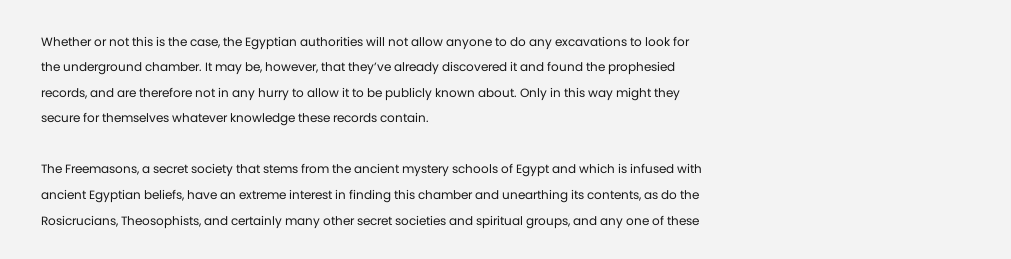Whether or not this is the case, the Egyptian authorities will not allow anyone to do any excavations to look for the underground chamber. It may be, however, that they’ve already discovered it and found the prophesied records, and are therefore not in any hurry to allow it to be publicly known about. Only in this way might they secure for themselves whatever knowledge these records contain.

The Freemasons, a secret society that stems from the ancient mystery schools of Egypt and which is infused with ancient Egyptian beliefs, have an extreme interest in finding this chamber and unearthing its contents, as do the Rosicrucians, Theosophists, and certainly many other secret societies and spiritual groups, and any one of these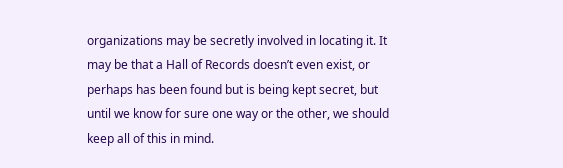organizations may be secretly involved in locating it. It may be that a Hall of Records doesn’t even exist, or perhaps has been found but is being kept secret, but until we know for sure one way or the other, we should keep all of this in mind.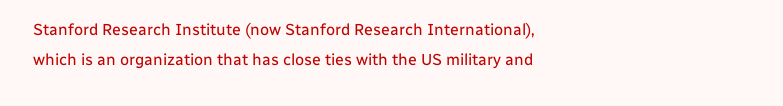Stanford Research Institute (now Stanford Research International), which is an organization that has close ties with the US military and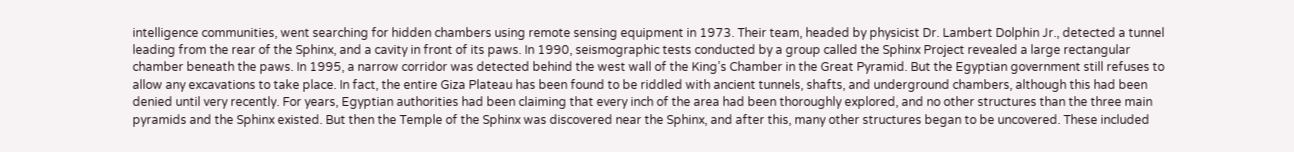intelligence communities, went searching for hidden chambers using remote sensing equipment in 1973. Their team, headed by physicist Dr. Lambert Dolphin Jr., detected a tunnel leading from the rear of the Sphinx, and a cavity in front of its paws. In 1990, seismographic tests conducted by a group called the Sphinx Project revealed a large rectangular chamber beneath the paws. In 1995, a narrow corridor was detected behind the west wall of the King’s Chamber in the Great Pyramid. But the Egyptian government still refuses to allow any excavations to take place. In fact, the entire Giza Plateau has been found to be riddled with ancient tunnels, shafts, and underground chambers, although this had been denied until very recently. For years, Egyptian authorities had been claiming that every inch of the area had been thoroughly explored, and no other structures than the three main pyramids and the Sphinx existed. But then the Temple of the Sphinx was discovered near the Sphinx, and after this, many other structures began to be uncovered. These included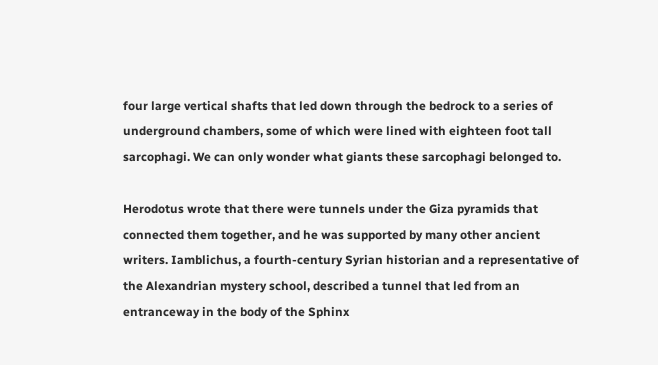four large vertical shafts that led down through the bedrock to a series of underground chambers, some of which were lined with eighteen foot tall sarcophagi. We can only wonder what giants these sarcophagi belonged to.

Herodotus wrote that there were tunnels under the Giza pyramids that connected them together, and he was supported by many other ancient writers. Iamblichus, a fourth-century Syrian historian and a representative of the Alexandrian mystery school, described a tunnel that led from an entranceway in the body of the Sphinx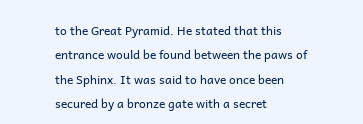to the Great Pyramid. He stated that this entrance would be found between the paws of the Sphinx. It was said to have once been secured by a bronze gate with a secret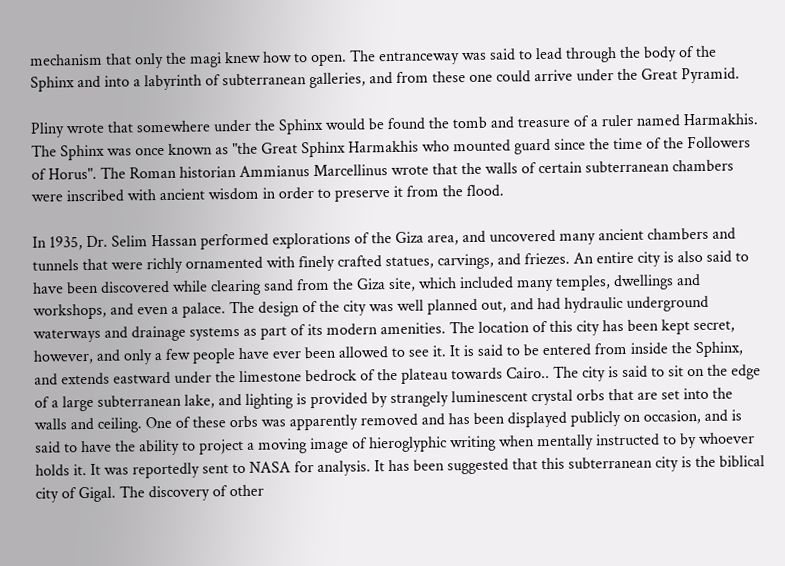mechanism that only the magi knew how to open. The entranceway was said to lead through the body of the Sphinx and into a labyrinth of subterranean galleries, and from these one could arrive under the Great Pyramid.

Pliny wrote that somewhere under the Sphinx would be found the tomb and treasure of a ruler named Harmakhis. The Sphinx was once known as "the Great Sphinx Harmakhis who mounted guard since the time of the Followers of Horus". The Roman historian Ammianus Marcellinus wrote that the walls of certain subterranean chambers were inscribed with ancient wisdom in order to preserve it from the flood.

In 1935, Dr. Selim Hassan performed explorations of the Giza area, and uncovered many ancient chambers and tunnels that were richly ornamented with finely crafted statues, carvings, and friezes. An entire city is also said to have been discovered while clearing sand from the Giza site, which included many temples, dwellings and workshops, and even a palace. The design of the city was well planned out, and had hydraulic underground waterways and drainage systems as part of its modern amenities. The location of this city has been kept secret, however, and only a few people have ever been allowed to see it. It is said to be entered from inside the Sphinx, and extends eastward under the limestone bedrock of the plateau towards Cairo.. The city is said to sit on the edge of a large subterranean lake, and lighting is provided by strangely luminescent crystal orbs that are set into the walls and ceiling. One of these orbs was apparently removed and has been displayed publicly on occasion, and is said to have the ability to project a moving image of hieroglyphic writing when mentally instructed to by whoever holds it. It was reportedly sent to NASA for analysis. It has been suggested that this subterranean city is the biblical city of Gigal. The discovery of other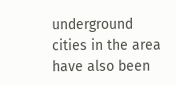underground cities in the area have also been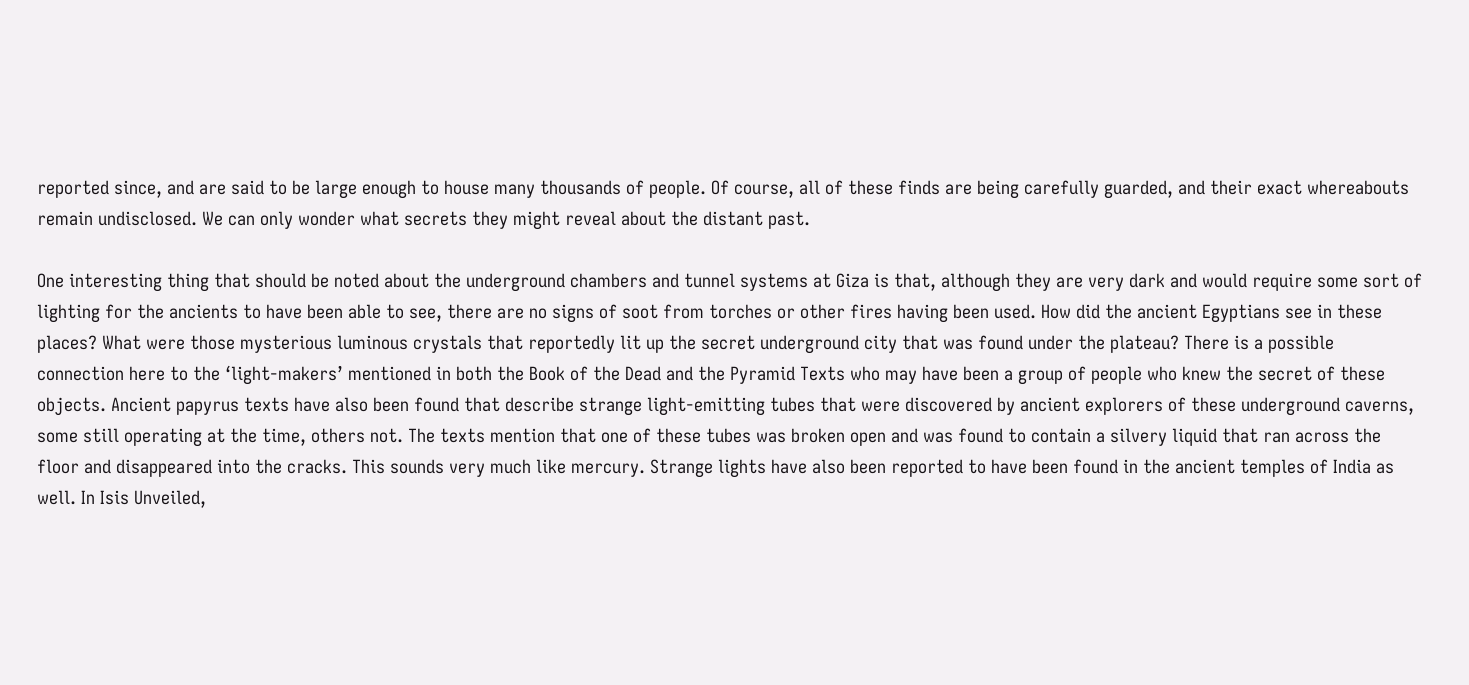reported since, and are said to be large enough to house many thousands of people. Of course, all of these finds are being carefully guarded, and their exact whereabouts remain undisclosed. We can only wonder what secrets they might reveal about the distant past.

One interesting thing that should be noted about the underground chambers and tunnel systems at Giza is that, although they are very dark and would require some sort of lighting for the ancients to have been able to see, there are no signs of soot from torches or other fires having been used. How did the ancient Egyptians see in these places? What were those mysterious luminous crystals that reportedly lit up the secret underground city that was found under the plateau? There is a possible connection here to the ‘light-makers’ mentioned in both the Book of the Dead and the Pyramid Texts who may have been a group of people who knew the secret of these objects. Ancient papyrus texts have also been found that describe strange light-emitting tubes that were discovered by ancient explorers of these underground caverns, some still operating at the time, others not. The texts mention that one of these tubes was broken open and was found to contain a silvery liquid that ran across the floor and disappeared into the cracks. This sounds very much like mercury. Strange lights have also been reported to have been found in the ancient temples of India as well. In Isis Unveiled,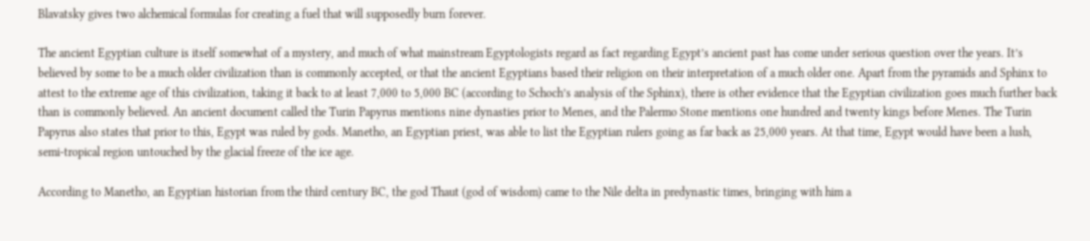Blavatsky gives two alchemical formulas for creating a fuel that will supposedly burn forever.

The ancient Egyptian culture is itself somewhat of a mystery, and much of what mainstream Egyptologists regard as fact regarding Egypt’s ancient past has come under serious question over the years. It’s believed by some to be a much older civilization than is commonly accepted, or that the ancient Egyptians based their religion on their interpretation of a much older one. Apart from the pyramids and Sphinx to attest to the extreme age of this civilization, taking it back to at least 7,000 to 5,000 BC (according to Schoch’s analysis of the Sphinx), there is other evidence that the Egyptian civilization goes much further back than is commonly believed. An ancient document called the Turin Papyrus mentions nine dynasties prior to Menes, and the Palermo Stone mentions one hundred and twenty kings before Menes. The Turin Papyrus also states that prior to this, Egypt was ruled by gods. Manetho, an Egyptian priest, was able to list the Egyptian rulers going as far back as 25,000 years. At that time, Egypt would have been a lush, semi-tropical region untouched by the glacial freeze of the ice age.

According to Manetho, an Egyptian historian from the third century BC, the god Thaut (god of wisdom) came to the Nile delta in predynastic times, bringing with him a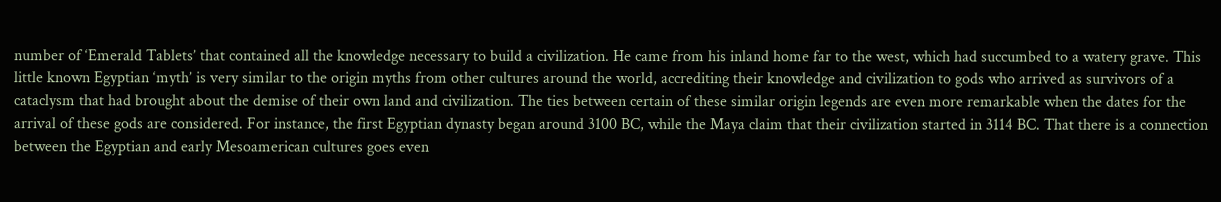number of ‘Emerald Tablets’ that contained all the knowledge necessary to build a civilization. He came from his inland home far to the west, which had succumbed to a watery grave. This little known Egyptian ‘myth’ is very similar to the origin myths from other cultures around the world, accrediting their knowledge and civilization to gods who arrived as survivors of a cataclysm that had brought about the demise of their own land and civilization. The ties between certain of these similar origin legends are even more remarkable when the dates for the arrival of these gods are considered. For instance, the first Egyptian dynasty began around 3100 BC, while the Maya claim that their civilization started in 3114 BC. That there is a connection between the Egyptian and early Mesoamerican cultures goes even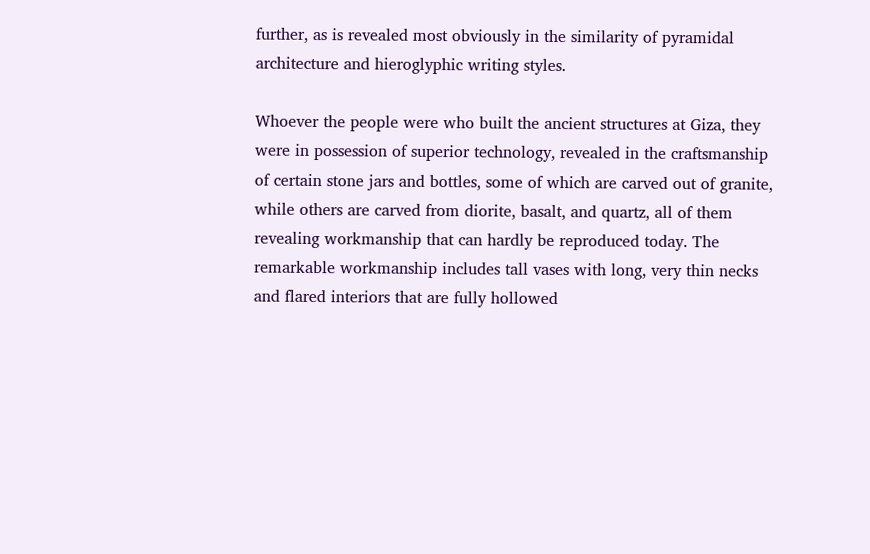further, as is revealed most obviously in the similarity of pyramidal architecture and hieroglyphic writing styles.

Whoever the people were who built the ancient structures at Giza, they were in possession of superior technology, revealed in the craftsmanship of certain stone jars and bottles, some of which are carved out of granite, while others are carved from diorite, basalt, and quartz, all of them revealing workmanship that can hardly be reproduced today. The remarkable workmanship includes tall vases with long, very thin necks and flared interiors that are fully hollowed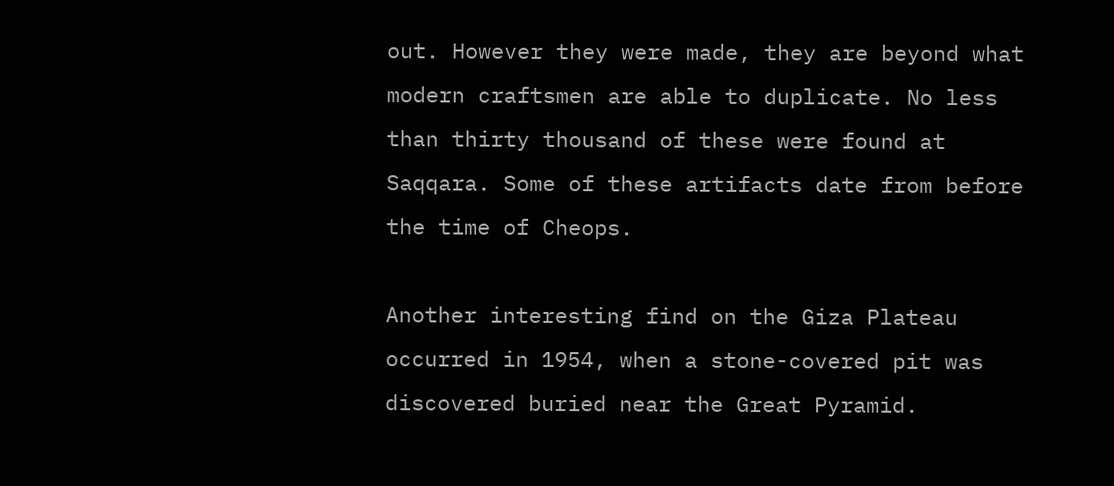out. However they were made, they are beyond what modern craftsmen are able to duplicate. No less than thirty thousand of these were found at Saqqara. Some of these artifacts date from before the time of Cheops.

Another interesting find on the Giza Plateau occurred in 1954, when a stone-covered pit was discovered buried near the Great Pyramid.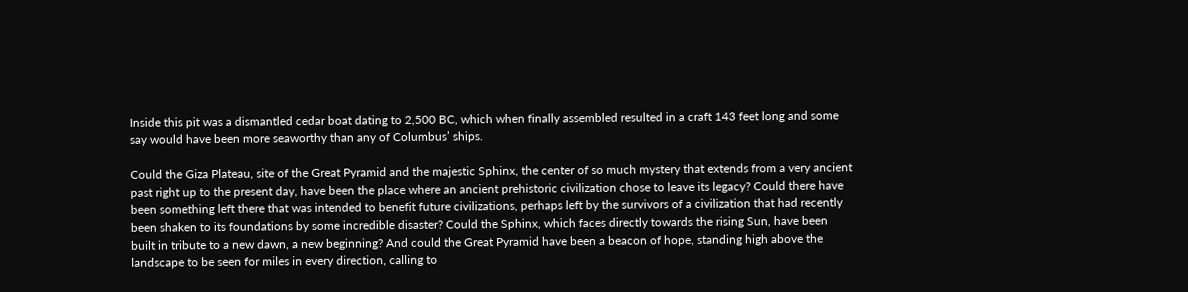Inside this pit was a dismantled cedar boat dating to 2,500 BC, which when finally assembled resulted in a craft 143 feet long and some say would have been more seaworthy than any of Columbus’ ships.

Could the Giza Plateau, site of the Great Pyramid and the majestic Sphinx, the center of so much mystery that extends from a very ancient past right up to the present day, have been the place where an ancient prehistoric civilization chose to leave its legacy? Could there have been something left there that was intended to benefit future civilizations, perhaps left by the survivors of a civilization that had recently been shaken to its foundations by some incredible disaster? Could the Sphinx, which faces directly towards the rising Sun, have been built in tribute to a new dawn, a new beginning? And could the Great Pyramid have been a beacon of hope, standing high above the landscape to be seen for miles in every direction, calling to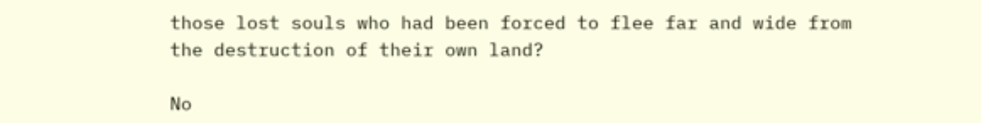those lost souls who had been forced to flee far and wide from the destruction of their own land?

No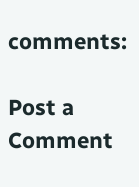comments:

Post a Comment